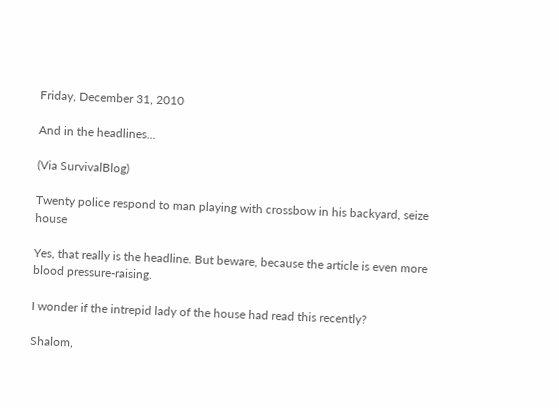Friday, December 31, 2010

And in the headlines...

(Via SurvivalBlog)

Twenty police respond to man playing with crossbow in his backyard, seize house

Yes, that really is the headline. But beware, because the article is even more blood pressure-raising.

I wonder if the intrepid lady of the house had read this recently?

Shalom,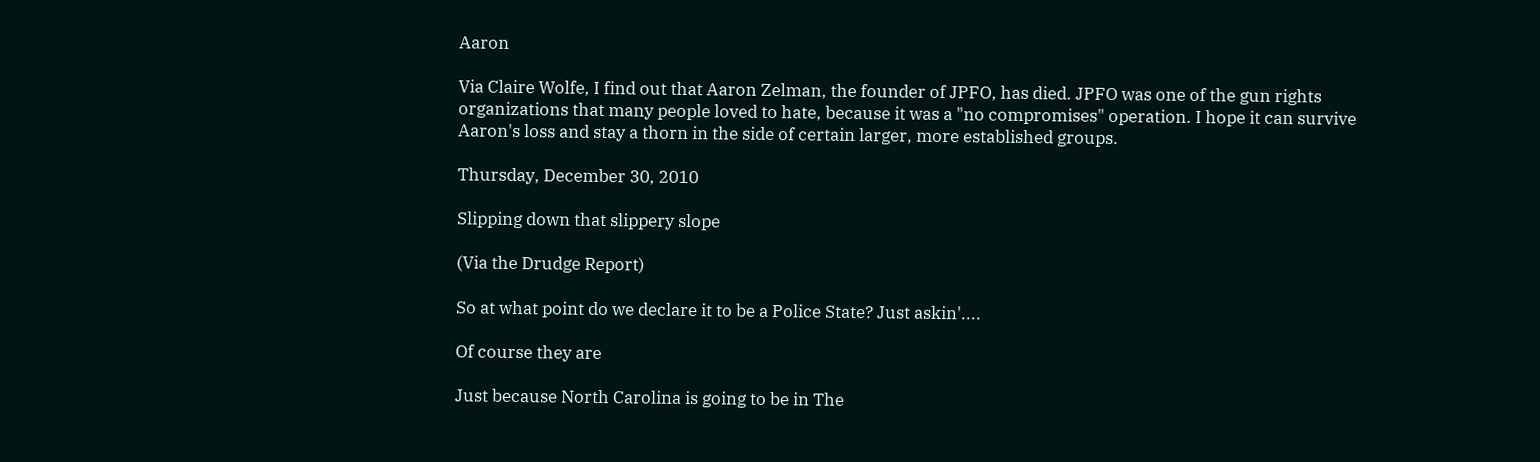Aaron

Via Claire Wolfe, I find out that Aaron Zelman, the founder of JPFO, has died. JPFO was one of the gun rights organizations that many people loved to hate, because it was a "no compromises" operation. I hope it can survive Aaron's loss and stay a thorn in the side of certain larger, more established groups.

Thursday, December 30, 2010

Slipping down that slippery slope

(Via the Drudge Report)

So at what point do we declare it to be a Police State? Just askin'....

Of course they are

Just because North Carolina is going to be in The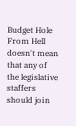Budget Hole From Hell doesn't mean that any of the legislative staffers should join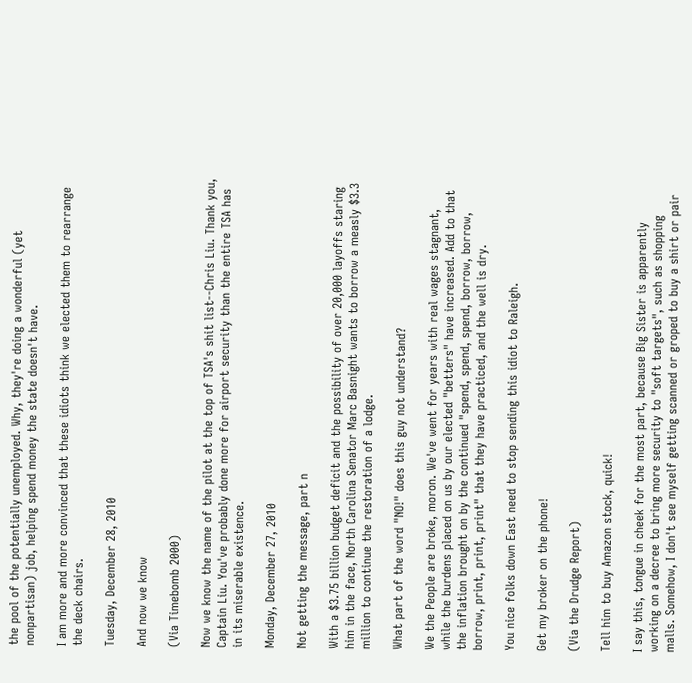the pool of the potentially unemployed. Why, they're doing a wonderful (yet nonpartisan) job, helping spend money the state doesn't have.

I am more and more convinced that these idiots think we elected them to rearrange the deck chairs.

Tuesday, December 28, 2010

And now we know

(Via Timebomb 2000)

Now we know the name of the pilot at the top of TSA's shit list--Chris Liu. Thank you, Captain Liu. You've probably done more for airport security than the entire TSA has in its miserable existence.

Monday, December 27, 2010

Not getting the message, part n

With a $3.75 billion budget deficit and the possibility of over 20,000 layoffs staring him in the face, North Carolina Senator Marc Basnight wants to borrow a measly $3.3 million to continue the restoration of a lodge.

What part of the word "NO!" does this guy not understand?

We the People are broke, moron. We've went for years with real wages stagnant, while the burdens placed on us by our elected "betters" have increased. Add to that the inflation brought on by the continued "spend, spend, spend, borrow, borrow, borrow, print, print, print" that they have practiced, and the well is dry.

You nice folks down East need to stop sending this idiot to Raleigh.

Get my broker on the phone!

(Via the Drudge Report)

Tell him to buy Amazon stock, quick!

I say this, tongue in cheek for the most part, because Big Sister is apparently working on a decree to bring more security to "soft targets", such as shopping malls. Somehow, I don't see myself getting scanned or groped to buy a shirt or pair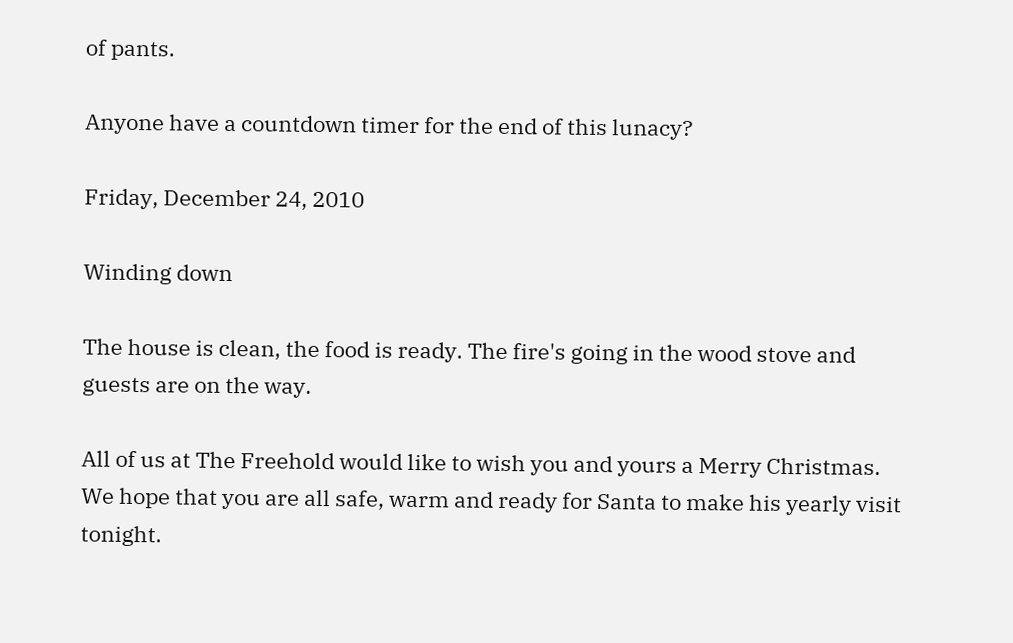of pants.

Anyone have a countdown timer for the end of this lunacy?

Friday, December 24, 2010

Winding down

The house is clean, the food is ready. The fire's going in the wood stove and guests are on the way.

All of us at The Freehold would like to wish you and yours a Merry Christmas. We hope that you are all safe, warm and ready for Santa to make his yearly visit tonight.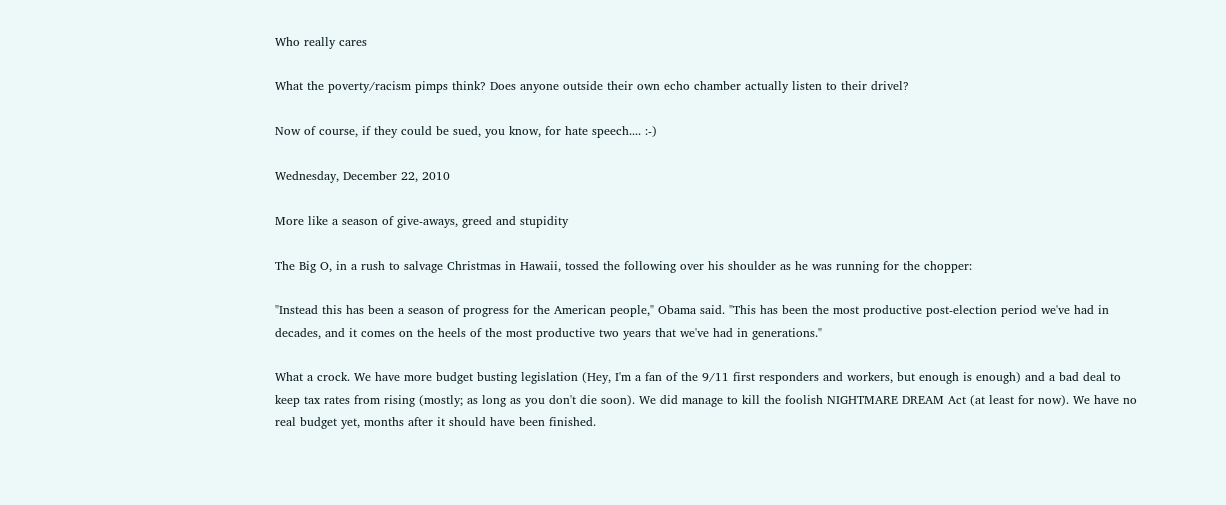Who really cares

What the poverty/racism pimps think? Does anyone outside their own echo chamber actually listen to their drivel?

Now of course, if they could be sued, you know, for hate speech.... :-)

Wednesday, December 22, 2010

More like a season of give-aways, greed and stupidity

The Big O, in a rush to salvage Christmas in Hawaii, tossed the following over his shoulder as he was running for the chopper:

"Instead this has been a season of progress for the American people," Obama said. "This has been the most productive post-election period we've had in decades, and it comes on the heels of the most productive two years that we've had in generations."

What a crock. We have more budget busting legislation (Hey, I'm a fan of the 9/11 first responders and workers, but enough is enough) and a bad deal to keep tax rates from rising (mostly; as long as you don't die soon). We did manage to kill the foolish NIGHTMARE DREAM Act (at least for now). We have no real budget yet, months after it should have been finished.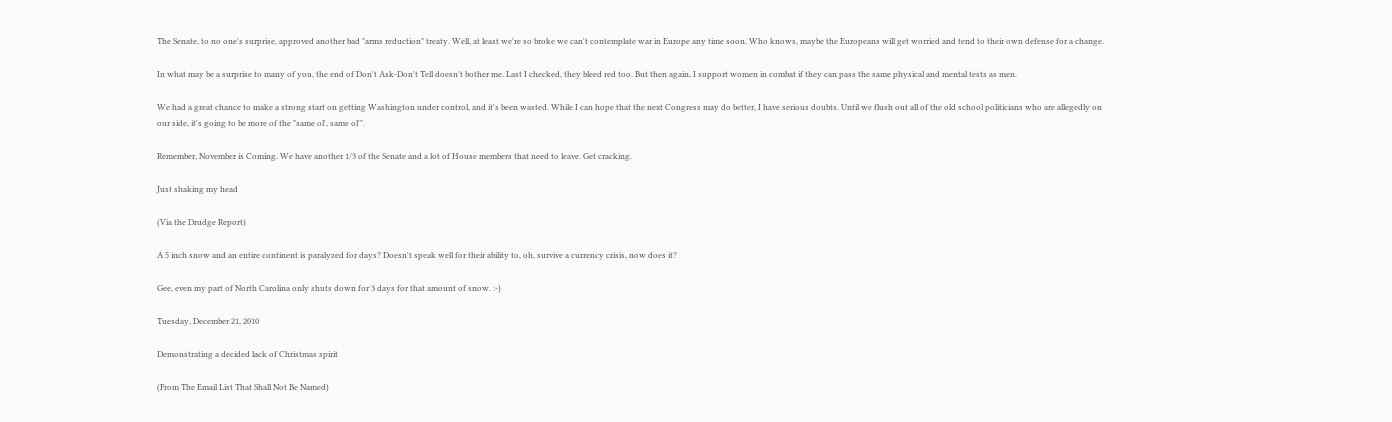The Senate, to no one's surprise, approved another bad "arms reduction" treaty. Well, at least we're so broke we can't contemplate war in Europe any time soon. Who knows, maybe the Europeans will get worried and tend to their own defense for a change.

In what may be a surprise to many of you, the end of Don't Ask-Don't Tell doesn't bother me. Last I checked, they bleed red too. But then again, I support women in combat if they can pass the same physical and mental tests as men.

We had a great chance to make a strong start on getting Washington under control, and it's been wasted. While I can hope that the next Congress may do better, I have serious doubts. Until we flush out all of the old school politicians who are allegedly on our side, it's going to be more of the "same ol', same ol'".

Remember, November is Coming. We have another 1/3 of the Senate and a lot of House members that need to leave. Get cracking.

Just shaking my head

(Via the Drudge Report)

A 5 inch snow and an entire continent is paralyzed for days? Doesn't speak well for their ability to, oh, survive a currency crisis, now does it?

Gee, even my part of North Carolina only shuts down for 3 days for that amount of snow. :-)

Tuesday, December 21, 2010

Demonstrating a decided lack of Christmas spirit

(From The Email List That Shall Not Be Named)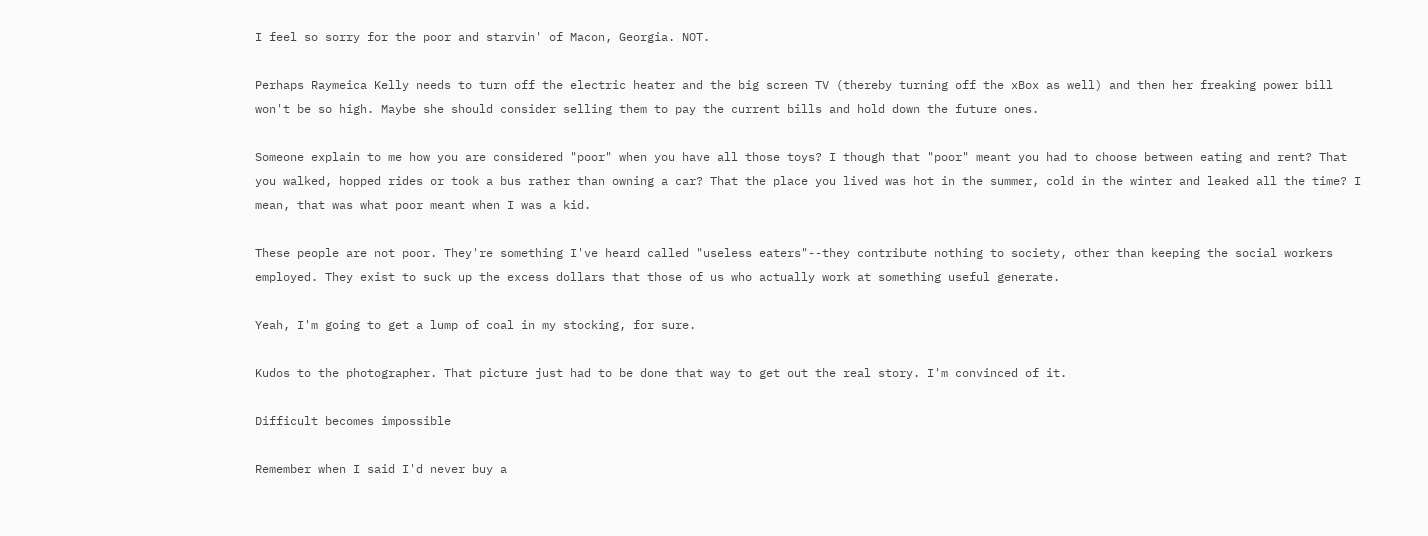I feel so sorry for the poor and starvin' of Macon, Georgia. NOT.

Perhaps Raymeica Kelly needs to turn off the electric heater and the big screen TV (thereby turning off the xBox as well) and then her freaking power bill won't be so high. Maybe she should consider selling them to pay the current bills and hold down the future ones.

Someone explain to me how you are considered "poor" when you have all those toys? I though that "poor" meant you had to choose between eating and rent? That you walked, hopped rides or took a bus rather than owning a car? That the place you lived was hot in the summer, cold in the winter and leaked all the time? I mean, that was what poor meant when I was a kid.

These people are not poor. They're something I've heard called "useless eaters"--they contribute nothing to society, other than keeping the social workers employed. They exist to suck up the excess dollars that those of us who actually work at something useful generate.

Yeah, I'm going to get a lump of coal in my stocking, for sure.

Kudos to the photographer. That picture just had to be done that way to get out the real story. I'm convinced of it.

Difficult becomes impossible

Remember when I said I'd never buy a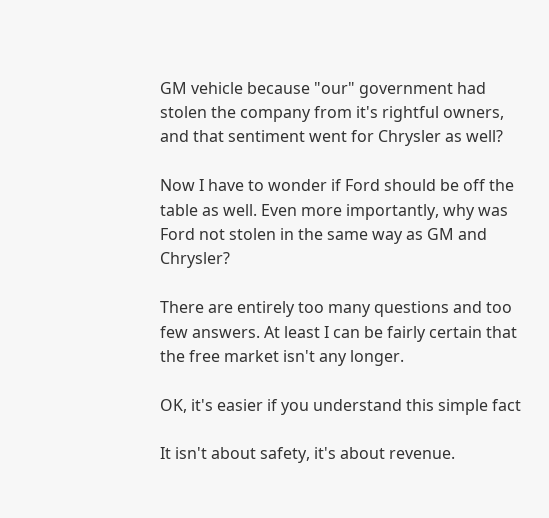GM vehicle because "our" government had stolen the company from it's rightful owners, and that sentiment went for Chrysler as well?

Now I have to wonder if Ford should be off the table as well. Even more importantly, why was Ford not stolen in the same way as GM and Chrysler?

There are entirely too many questions and too few answers. At least I can be fairly certain that the free market isn't any longer.

OK, it's easier if you understand this simple fact

It isn't about safety, it's about revenue.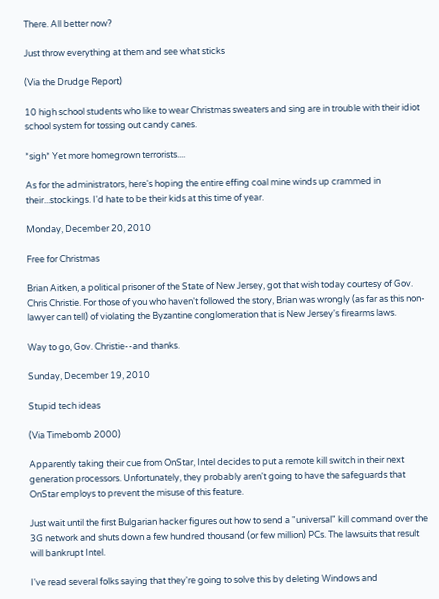There. All better now?

Just throw everything at them and see what sticks

(Via the Drudge Report)

10 high school students who like to wear Christmas sweaters and sing are in trouble with their idiot school system for tossing out candy canes.

*sigh* Yet more homegrown terrorists....

As for the administrators, here's hoping the entire effing coal mine winds up crammed in their...stockings. I'd hate to be their kids at this time of year.

Monday, December 20, 2010

Free for Christmas

Brian Aitken, a political prisoner of the State of New Jersey, got that wish today courtesy of Gov. Chris Christie. For those of you who haven't followed the story, Brian was wrongly (as far as this non-lawyer can tell) of violating the Byzantine conglomeration that is New Jersey's firearms laws.

Way to go, Gov. Christie--and thanks.

Sunday, December 19, 2010

Stupid tech ideas

(Via Timebomb 2000)

Apparently taking their cue from OnStar, Intel decides to put a remote kill switch in their next generation processors. Unfortunately, they probably aren't going to have the safeguards that OnStar employs to prevent the misuse of this feature.

Just wait until the first Bulgarian hacker figures out how to send a "universal" kill command over the 3G network and shuts down a few hundred thousand (or few million) PCs. The lawsuits that result will bankrupt Intel.

I've read several folks saying that they're going to solve this by deleting Windows and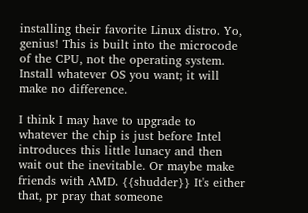installing their favorite Linux distro. Yo, genius! This is built into the microcode of the CPU, not the operating system. Install whatever OS you want; it will make no difference.

I think I may have to upgrade to whatever the chip is just before Intel introduces this little lunacy and then wait out the inevitable. Or maybe make friends with AMD. {{shudder}} It's either that, pr pray that someone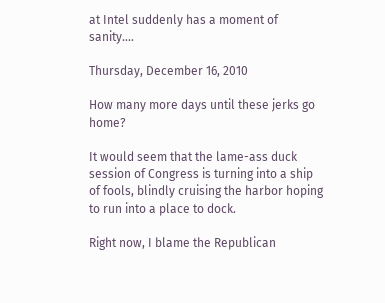at Intel suddenly has a moment of sanity....

Thursday, December 16, 2010

How many more days until these jerks go home?

It would seem that the lame-ass duck session of Congress is turning into a ship of fools, blindly cruising the harbor hoping to run into a place to dock.

Right now, I blame the Republican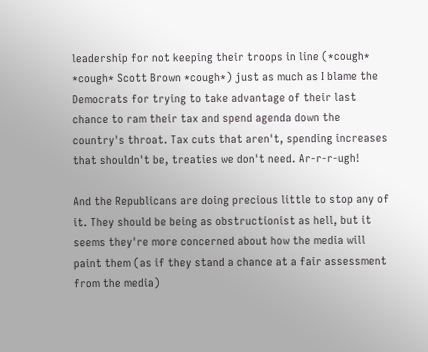leadership for not keeping their troops in line (*cough* *cough* Scott Brown *cough*) just as much as I blame the Democrats for trying to take advantage of their last chance to ram their tax and spend agenda down the country's throat. Tax cuts that aren't, spending increases that shouldn't be, treaties we don't need. Ar-r-r-ugh!

And the Republicans are doing precious little to stop any of it. They should be being as obstructionist as hell, but it seems they're more concerned about how the media will paint them (as if they stand a chance at a fair assessment from the media)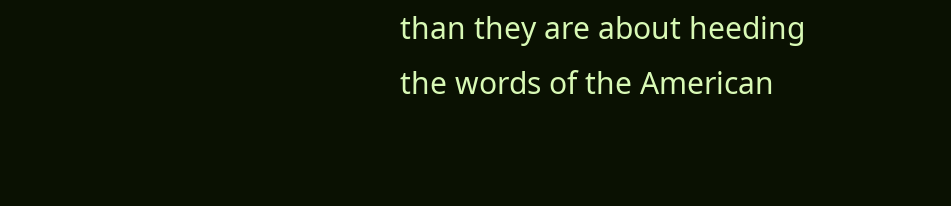than they are about heeding the words of the American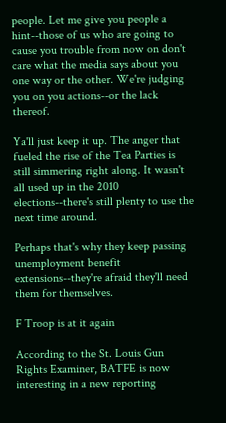people. Let me give you people a hint--those of us who are going to cause you trouble from now on don't care what the media says about you one way or the other. We're judging you on you actions--or the lack thereof.

Ya'll just keep it up. The anger that fueled the rise of the Tea Parties is still simmering right along. It wasn't all used up in the 2010 elections--there's still plenty to use the next time around.

Perhaps that's why they keep passing unemployment benefit extensions--they're afraid they'll need them for themselves.

F Troop is at it again

According to the St. Louis Gun Rights Examiner, BATFE is now interesting in a new reporting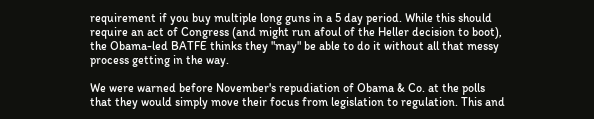requirement if you buy multiple long guns in a 5 day period. While this should require an act of Congress (and might run afoul of the Heller decision to boot), the Obama-led BATFE thinks they "may" be able to do it without all that messy process getting in the way.

We were warned before November's repudiation of Obama & Co. at the polls that they would simply move their focus from legislation to regulation. This and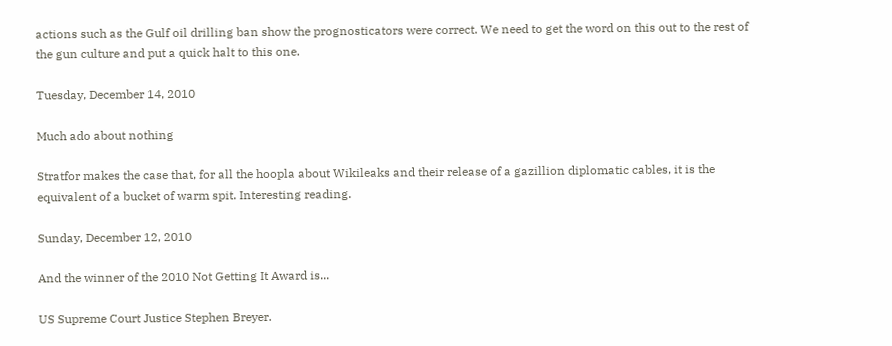actions such as the Gulf oil drilling ban show the prognosticators were correct. We need to get the word on this out to the rest of the gun culture and put a quick halt to this one.

Tuesday, December 14, 2010

Much ado about nothing

Stratfor makes the case that, for all the hoopla about Wikileaks and their release of a gazillion diplomatic cables, it is the equivalent of a bucket of warm spit. Interesting reading.

Sunday, December 12, 2010

And the winner of the 2010 Not Getting It Award is...

US Supreme Court Justice Stephen Breyer.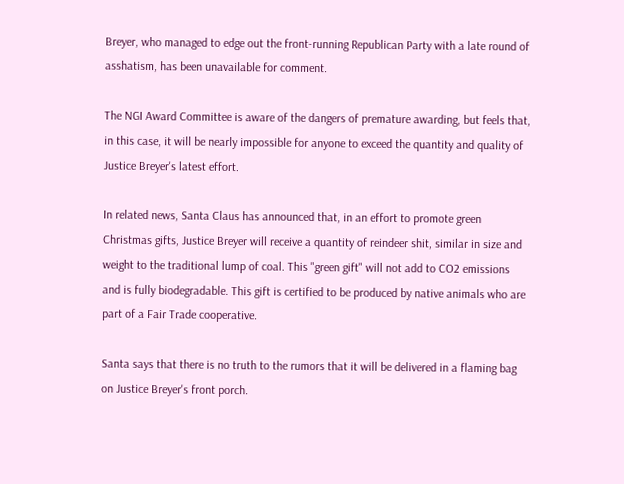Breyer, who managed to edge out the front-running Republican Party with a late round of asshatism, has been unavailable for comment.

The NGI Award Committee is aware of the dangers of premature awarding, but feels that, in this case, it will be nearly impossible for anyone to exceed the quantity and quality of Justice Breyer's latest effort.

In related news, Santa Claus has announced that, in an effort to promote green Christmas gifts, Justice Breyer will receive a quantity of reindeer shit, similar in size and weight to the traditional lump of coal. This "green gift" will not add to CO2 emissions and is fully biodegradable. This gift is certified to be produced by native animals who are part of a Fair Trade cooperative.

Santa says that there is no truth to the rumors that it will be delivered in a flaming bag on Justice Breyer's front porch.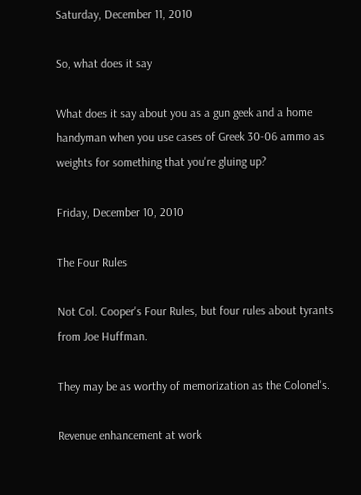Saturday, December 11, 2010

So, what does it say

What does it say about you as a gun geek and a home handyman when you use cases of Greek 30-06 ammo as weights for something that you're gluing up?

Friday, December 10, 2010

The Four Rules

Not Col. Cooper's Four Rules, but four rules about tyrants from Joe Huffman.

They may be as worthy of memorization as the Colonel's.

Revenue enhancement at work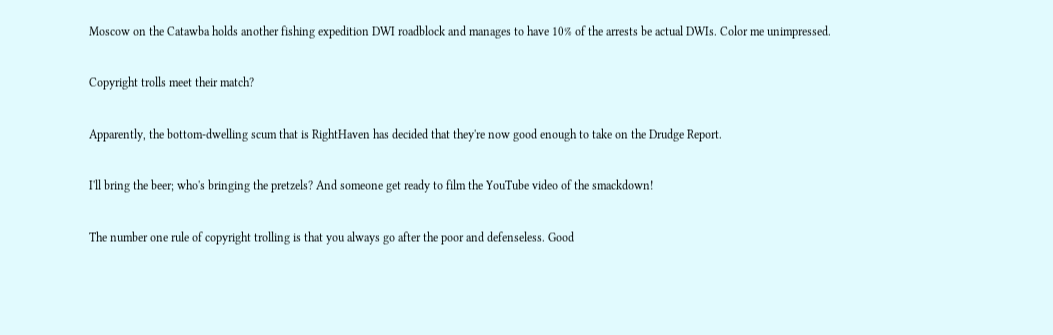Moscow on the Catawba holds another fishing expedition DWI roadblock and manages to have 10% of the arrests be actual DWIs. Color me unimpressed.

Copyright trolls meet their match?

Apparently, the bottom-dwelling scum that is RightHaven has decided that they're now good enough to take on the Drudge Report.

I'll bring the beer; who's bringing the pretzels? And someone get ready to film the YouTube video of the smackdown!

The number one rule of copyright trolling is that you always go after the poor and defenseless. Good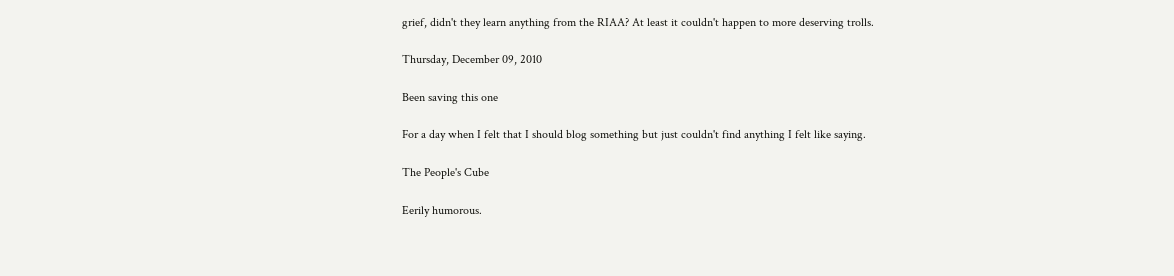grief, didn't they learn anything from the RIAA? At least it couldn't happen to more deserving trolls.

Thursday, December 09, 2010

Been saving this one

For a day when I felt that I should blog something but just couldn't find anything I felt like saying.

The People's Cube

Eerily humorous.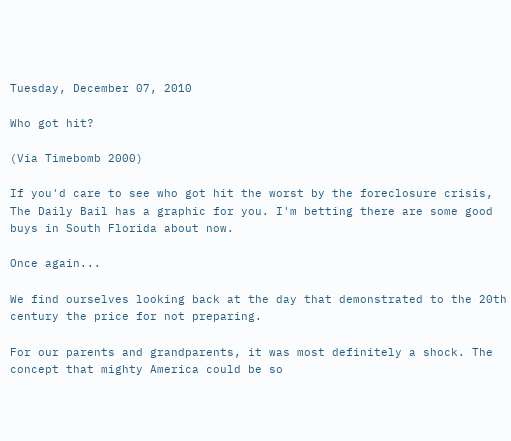Tuesday, December 07, 2010

Who got hit?

(Via Timebomb 2000)

If you'd care to see who got hit the worst by the foreclosure crisis, The Daily Bail has a graphic for you. I'm betting there are some good buys in South Florida about now.

Once again...

We find ourselves looking back at the day that demonstrated to the 20th century the price for not preparing.

For our parents and grandparents, it was most definitely a shock. The concept that mighty America could be so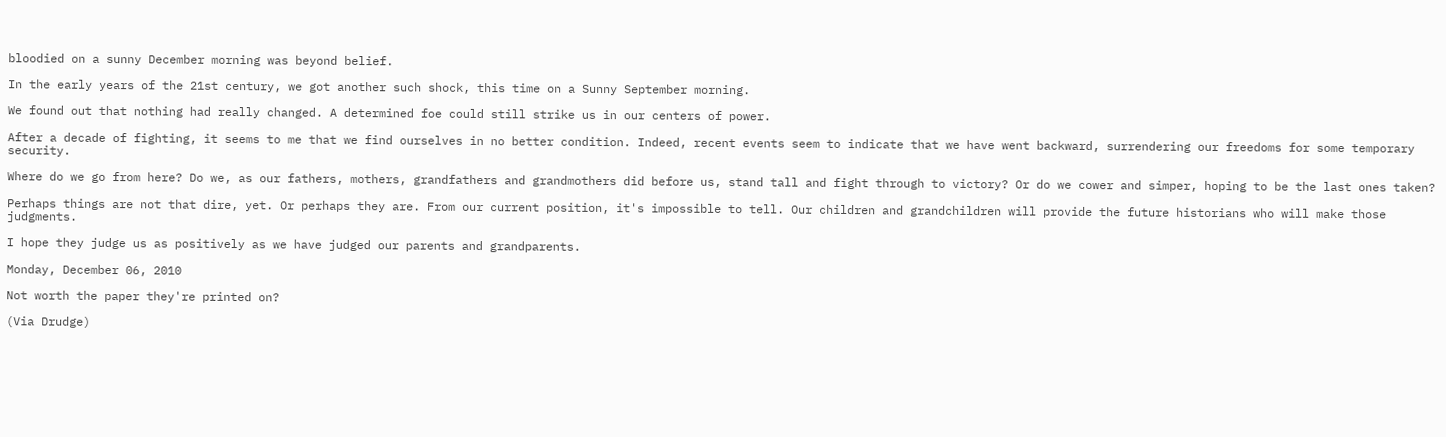bloodied on a sunny December morning was beyond belief.

In the early years of the 21st century, we got another such shock, this time on a Sunny September morning.

We found out that nothing had really changed. A determined foe could still strike us in our centers of power.

After a decade of fighting, it seems to me that we find ourselves in no better condition. Indeed, recent events seem to indicate that we have went backward, surrendering our freedoms for some temporary security.

Where do we go from here? Do we, as our fathers, mothers, grandfathers and grandmothers did before us, stand tall and fight through to victory? Or do we cower and simper, hoping to be the last ones taken?

Perhaps things are not that dire, yet. Or perhaps they are. From our current position, it's impossible to tell. Our children and grandchildren will provide the future historians who will make those judgments.

I hope they judge us as positively as we have judged our parents and grandparents.

Monday, December 06, 2010

Not worth the paper they're printed on?

(Via Drudge)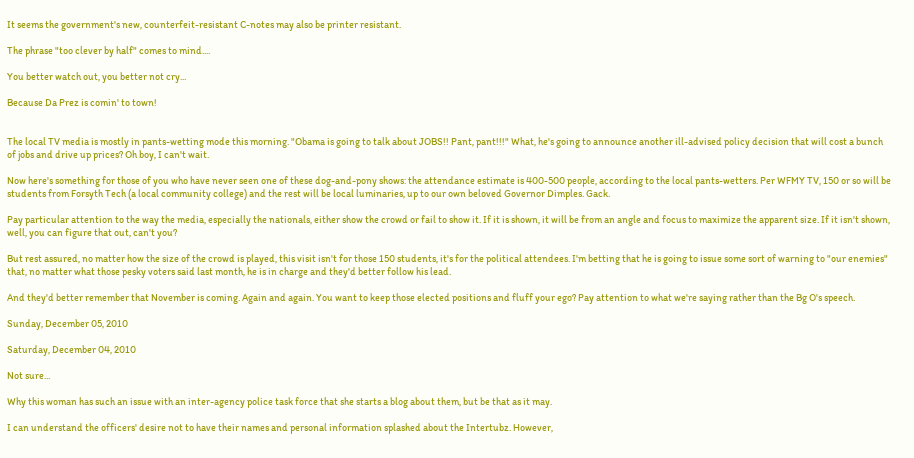It seems the government's new, counterfeit-resistant C-notes may also be printer resistant.

The phrase "too clever by half" comes to mind....

You better watch out, you better not cry...

Because Da Prez is comin' to town!


The local TV media is mostly in pants-wetting mode this morning. "Obama is going to talk about JOBS!! Pant, pant!!!" What, he's going to announce another ill-advised policy decision that will cost a bunch of jobs and drive up prices? Oh boy, I can't wait.

Now here's something for those of you who have never seen one of these dog-and-pony shows: the attendance estimate is 400-500 people, according to the local pants-wetters. Per WFMY TV, 150 or so will be students from Forsyth Tech (a local community college) and the rest will be local luminaries, up to our own beloved Governor Dimples. Gack.

Pay particular attention to the way the media, especially the nationals, either show the crowd or fail to show it. If it is shown, it will be from an angle and focus to maximize the apparent size. If it isn't shown, well, you can figure that out, can't you?

But rest assured, no matter how the size of the crowd is played, this visit isn't for those 150 students, it's for the political attendees. I'm betting that he is going to issue some sort of warning to "our enemies" that, no matter what those pesky voters said last month, he is in charge and they'd better follow his lead.

And they'd better remember that November is coming. Again and again. You want to keep those elected positions and fluff your ego? Pay attention to what we're saying rather than the Bg O's speech.

Sunday, December 05, 2010

Saturday, December 04, 2010

Not sure...

Why this woman has such an issue with an inter-agency police task force that she starts a blog about them, but be that as it may.

I can understand the officers' desire not to have their names and personal information splashed about the Intertubz. However,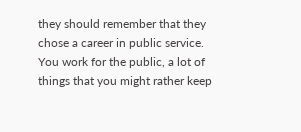they should remember that they chose a career in public service. You work for the public, a lot of things that you might rather keep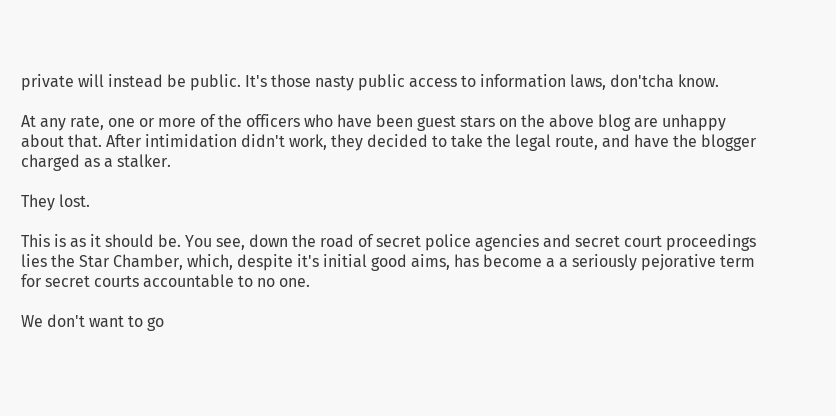private will instead be public. It's those nasty public access to information laws, don'tcha know.

At any rate, one or more of the officers who have been guest stars on the above blog are unhappy about that. After intimidation didn't work, they decided to take the legal route, and have the blogger charged as a stalker.

They lost.

This is as it should be. You see, down the road of secret police agencies and secret court proceedings lies the Star Chamber, which, despite it's initial good aims, has become a a seriously pejorative term for secret courts accountable to no one.

We don't want to go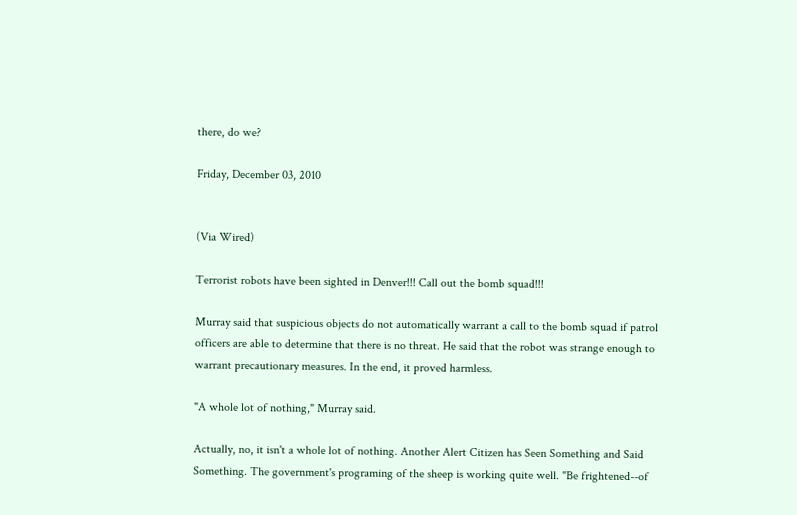there, do we?

Friday, December 03, 2010


(Via Wired)

Terrorist robots have been sighted in Denver!!! Call out the bomb squad!!!

Murray said that suspicious objects do not automatically warrant a call to the bomb squad if patrol officers are able to determine that there is no threat. He said that the robot was strange enough to warrant precautionary measures. In the end, it proved harmless.

"A whole lot of nothing," Murray said.

Actually, no, it isn't a whole lot of nothing. Another Alert Citizen has Seen Something and Said Something. The government's programing of the sheep is working quite well. "Be frightened--of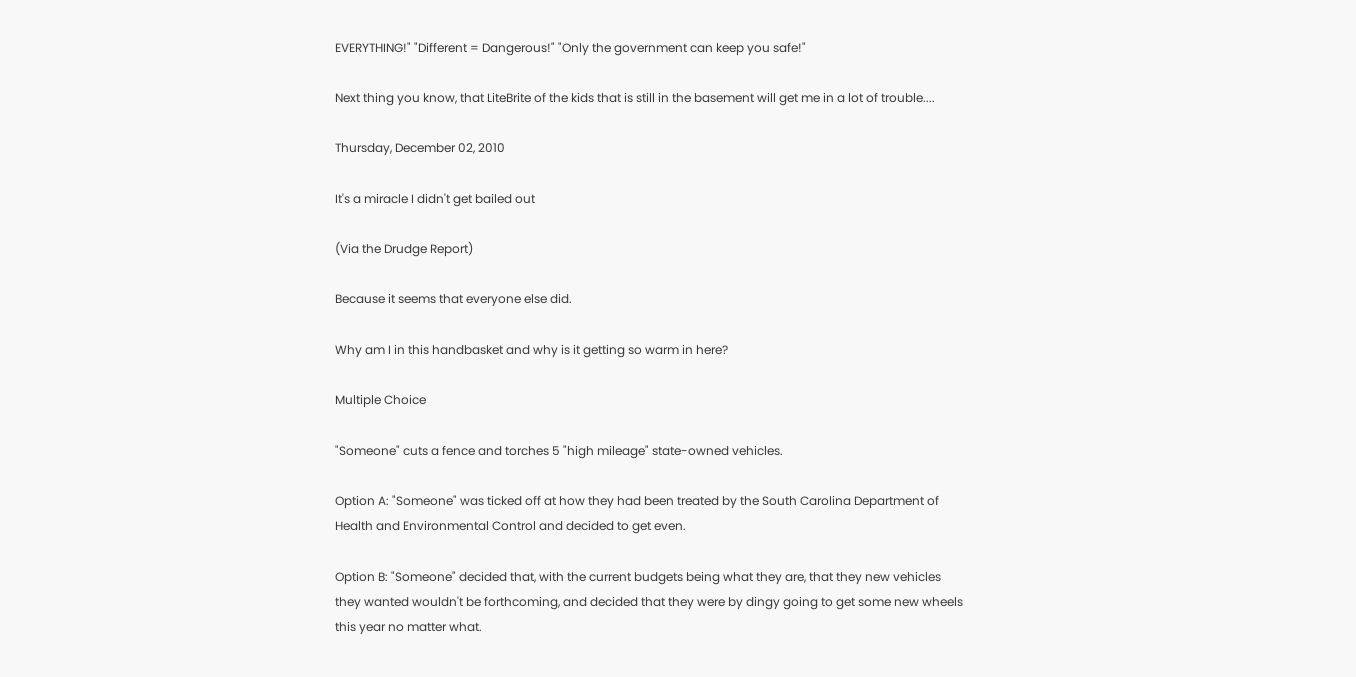EVERYTHING!" "Different = Dangerous!" "Only the government can keep you safe!"

Next thing you know, that LiteBrite of the kids that is still in the basement will get me in a lot of trouble....

Thursday, December 02, 2010

It's a miracle I didn't get bailed out

(Via the Drudge Report)

Because it seems that everyone else did.

Why am I in this handbasket and why is it getting so warm in here?

Multiple Choice

"Someone" cuts a fence and torches 5 "high mileage" state-owned vehicles.

Option A: "Someone" was ticked off at how they had been treated by the South Carolina Department of Health and Environmental Control and decided to get even.

Option B: "Someone" decided that, with the current budgets being what they are, that they new vehicles they wanted wouldn't be forthcoming, and decided that they were by dingy going to get some new wheels this year no matter what.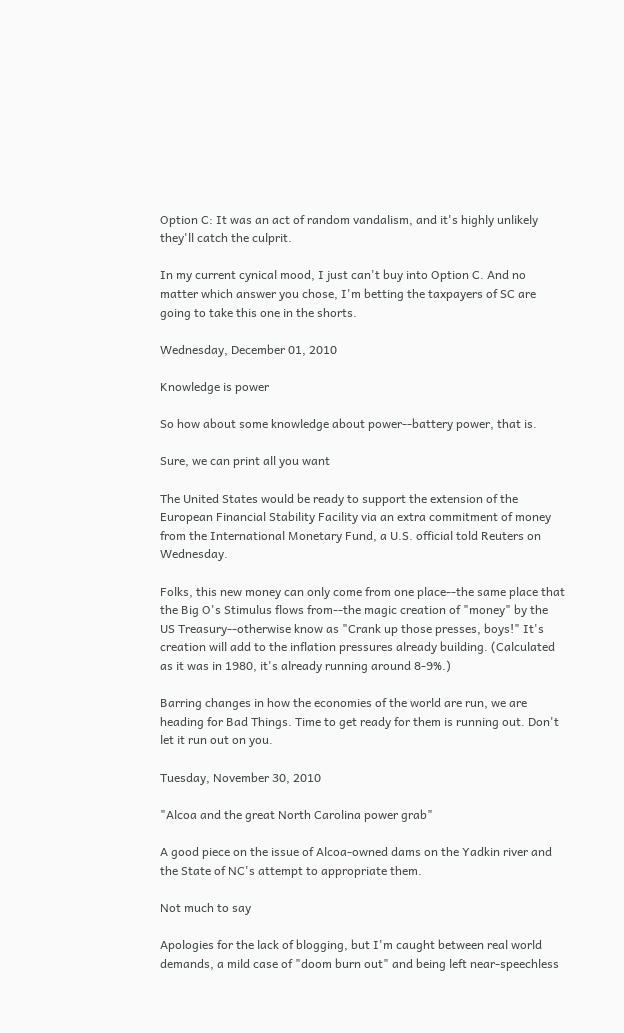Option C: It was an act of random vandalism, and it's highly unlikely they'll catch the culprit.

In my current cynical mood, I just can't buy into Option C. And no matter which answer you chose, I'm betting the taxpayers of SC are going to take this one in the shorts.

Wednesday, December 01, 2010

Knowledge is power

So how about some knowledge about power--battery power, that is.

Sure, we can print all you want

The United States would be ready to support the extension of the European Financial Stability Facility via an extra commitment of money from the International Monetary Fund, a U.S. official told Reuters on Wednesday.

Folks, this new money can only come from one place--the same place that the Big O's Stimulus flows from--the magic creation of "money" by the US Treasury--otherwise know as "Crank up those presses, boys!" It's creation will add to the inflation pressures already building. (Calculated as it was in 1980, it's already running around 8-9%.)

Barring changes in how the economies of the world are run, we are heading for Bad Things. Time to get ready for them is running out. Don't let it run out on you.

Tuesday, November 30, 2010

"Alcoa and the great North Carolina power grab"

A good piece on the issue of Alcoa-owned dams on the Yadkin river and the State of NC's attempt to appropriate them.

Not much to say

Apologies for the lack of blogging, but I'm caught between real world demands, a mild case of "doom burn out" and being left near-speechless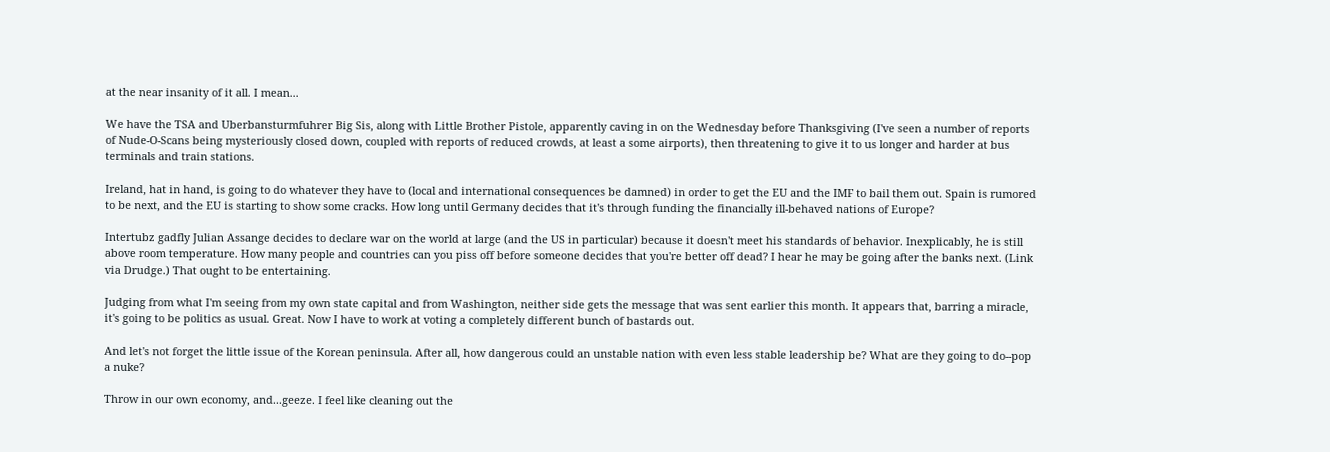at the near insanity of it all. I mean...

We have the TSA and Uberbansturmfuhrer Big Sis, along with Little Brother Pistole, apparently caving in on the Wednesday before Thanksgiving (I've seen a number of reports of Nude-O-Scans being mysteriously closed down, coupled with reports of reduced crowds, at least a some airports), then threatening to give it to us longer and harder at bus terminals and train stations.

Ireland, hat in hand, is going to do whatever they have to (local and international consequences be damned) in order to get the EU and the IMF to bail them out. Spain is rumored to be next, and the EU is starting to show some cracks. How long until Germany decides that it's through funding the financially ill-behaved nations of Europe?

Intertubz gadfly Julian Assange decides to declare war on the world at large (and the US in particular) because it doesn't meet his standards of behavior. Inexplicably, he is still above room temperature. How many people and countries can you piss off before someone decides that you're better off dead? I hear he may be going after the banks next. (Link via Drudge.) That ought to be entertaining.

Judging from what I'm seeing from my own state capital and from Washington, neither side gets the message that was sent earlier this month. It appears that, barring a miracle, it's going to be politics as usual. Great. Now I have to work at voting a completely different bunch of bastards out.

And let's not forget the little issue of the Korean peninsula. After all, how dangerous could an unstable nation with even less stable leadership be? What are they going to do--pop a nuke?

Throw in our own economy, and...geeze. I feel like cleaning out the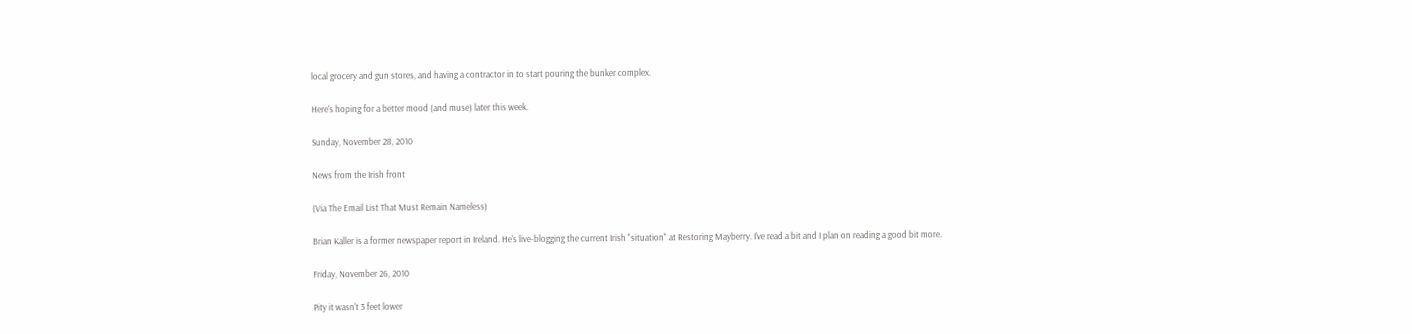local grocery and gun stores, and having a contractor in to start pouring the bunker complex.

Here's hoping for a better mood (and muse) later this week.

Sunday, November 28, 2010

News from the Irish front

(Via The Email List That Must Remain Nameless)

Brian Kaller is a former newspaper report in Ireland. He's live-blogging the current Irish "situation" at Restoring Mayberry. I've read a bit and I plan on reading a good bit more.

Friday, November 26, 2010

Pity it wasn't 3 feet lower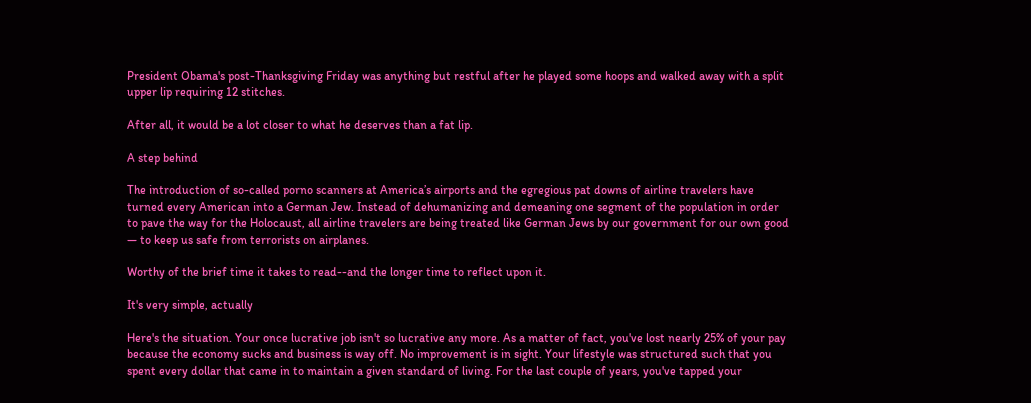President Obama's post-Thanksgiving Friday was anything but restful after he played some hoops and walked away with a split upper lip requiring 12 stitches.

After all, it would be a lot closer to what he deserves than a fat lip.

A step behind

The introduction of so-called porno scanners at America’s airports and the egregious pat downs of airline travelers have turned every American into a German Jew. Instead of dehumanizing and demeaning one segment of the population in order to pave the way for the Holocaust, all airline travelers are being treated like German Jews by our government for our own good — to keep us safe from terrorists on airplanes.

Worthy of the brief time it takes to read--and the longer time to reflect upon it.

It's very simple, actually

Here's the situation. Your once lucrative job isn't so lucrative any more. As a matter of fact, you've lost nearly 25% of your pay because the economy sucks and business is way off. No improvement is in sight. Your lifestyle was structured such that you spent every dollar that came in to maintain a given standard of living. For the last couple of years, you've tapped your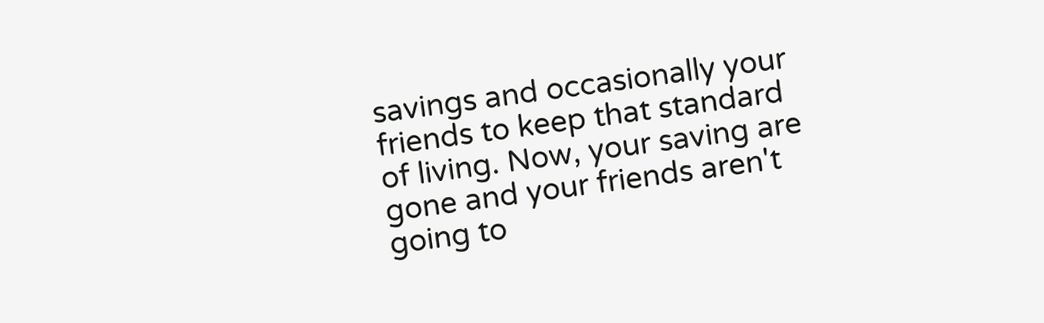savings and occasionally your friends to keep that standard of living. Now, your saving are gone and your friends aren't going to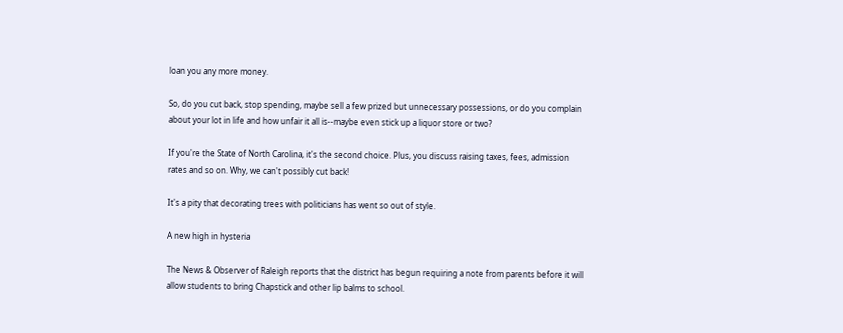loan you any more money.

So, do you cut back, stop spending, maybe sell a few prized but unnecessary possessions, or do you complain about your lot in life and how unfair it all is--maybe even stick up a liquor store or two?

If you're the State of North Carolina, it's the second choice. Plus, you discuss raising taxes, fees, admission rates and so on. Why, we can't possibly cut back!

It's a pity that decorating trees with politicians has went so out of style.

A new high in hysteria

The News & Observer of Raleigh reports that the district has begun requiring a note from parents before it will allow students to bring Chapstick and other lip balms to school.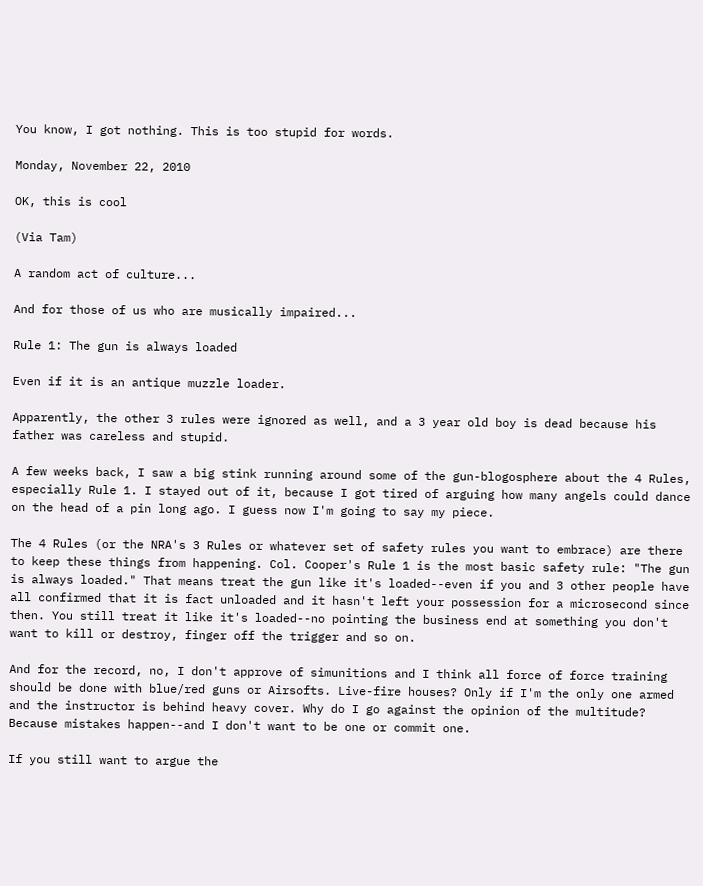You know, I got nothing. This is too stupid for words.

Monday, November 22, 2010

OK, this is cool

(Via Tam)

A random act of culture...

And for those of us who are musically impaired...

Rule 1: The gun is always loaded

Even if it is an antique muzzle loader.

Apparently, the other 3 rules were ignored as well, and a 3 year old boy is dead because his father was careless and stupid.

A few weeks back, I saw a big stink running around some of the gun-blogosphere about the 4 Rules, especially Rule 1. I stayed out of it, because I got tired of arguing how many angels could dance on the head of a pin long ago. I guess now I'm going to say my piece.

The 4 Rules (or the NRA's 3 Rules or whatever set of safety rules you want to embrace) are there to keep these things from happening. Col. Cooper's Rule 1 is the most basic safety rule: "The gun is always loaded." That means treat the gun like it's loaded--even if you and 3 other people have all confirmed that it is fact unloaded and it hasn't left your possession for a microsecond since then. You still treat it like it's loaded--no pointing the business end at something you don't want to kill or destroy, finger off the trigger and so on.

And for the record, no, I don't approve of simunitions and I think all force of force training should be done with blue/red guns or Airsofts. Live-fire houses? Only if I'm the only one armed and the instructor is behind heavy cover. Why do I go against the opinion of the multitude? Because mistakes happen--and I don't want to be one or commit one.

If you still want to argue the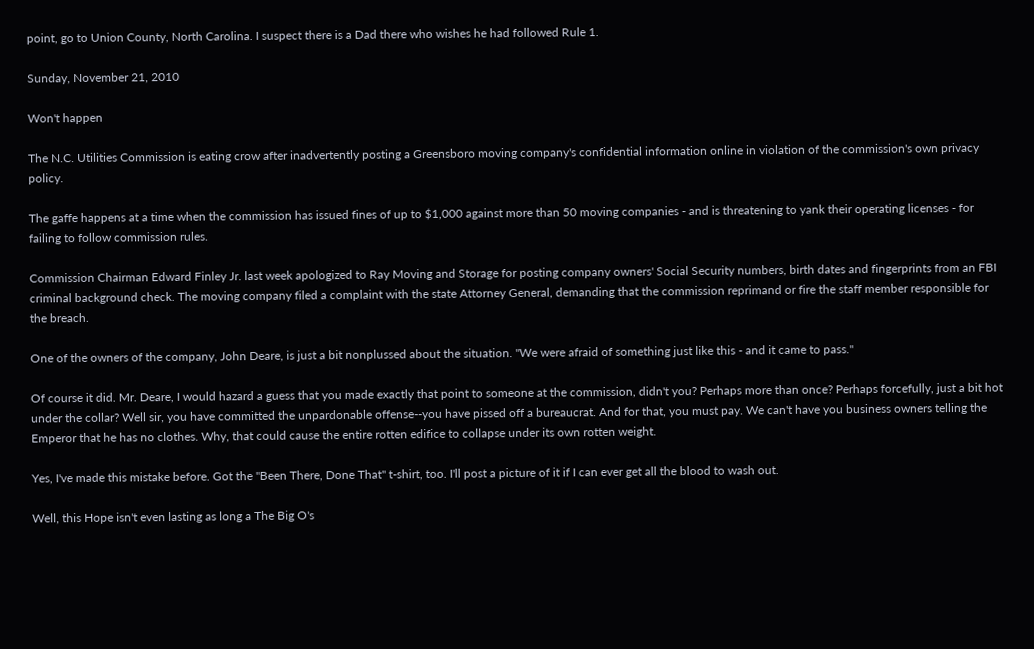point, go to Union County, North Carolina. I suspect there is a Dad there who wishes he had followed Rule 1.

Sunday, November 21, 2010

Won't happen

The N.C. Utilities Commission is eating crow after inadvertently posting a Greensboro moving company's confidential information online in violation of the commission's own privacy policy.

The gaffe happens at a time when the commission has issued fines of up to $1,000 against more than 50 moving companies - and is threatening to yank their operating licenses - for failing to follow commission rules.

Commission Chairman Edward Finley Jr. last week apologized to Ray Moving and Storage for posting company owners' Social Security numbers, birth dates and fingerprints from an FBI criminal background check. The moving company filed a complaint with the state Attorney General, demanding that the commission reprimand or fire the staff member responsible for the breach.

One of the owners of the company, John Deare, is just a bit nonplussed about the situation. "We were afraid of something just like this - and it came to pass."

Of course it did. Mr. Deare, I would hazard a guess that you made exactly that point to someone at the commission, didn't you? Perhaps more than once? Perhaps forcefully, just a bit hot under the collar? Well sir, you have committed the unpardonable offense--you have pissed off a bureaucrat. And for that, you must pay. We can't have you business owners telling the Emperor that he has no clothes. Why, that could cause the entire rotten edifice to collapse under its own rotten weight.

Yes, I've made this mistake before. Got the "Been There, Done That" t-shirt, too. I'll post a picture of it if I can ever get all the blood to wash out.

Well, this Hope isn't even lasting as long a The Big O's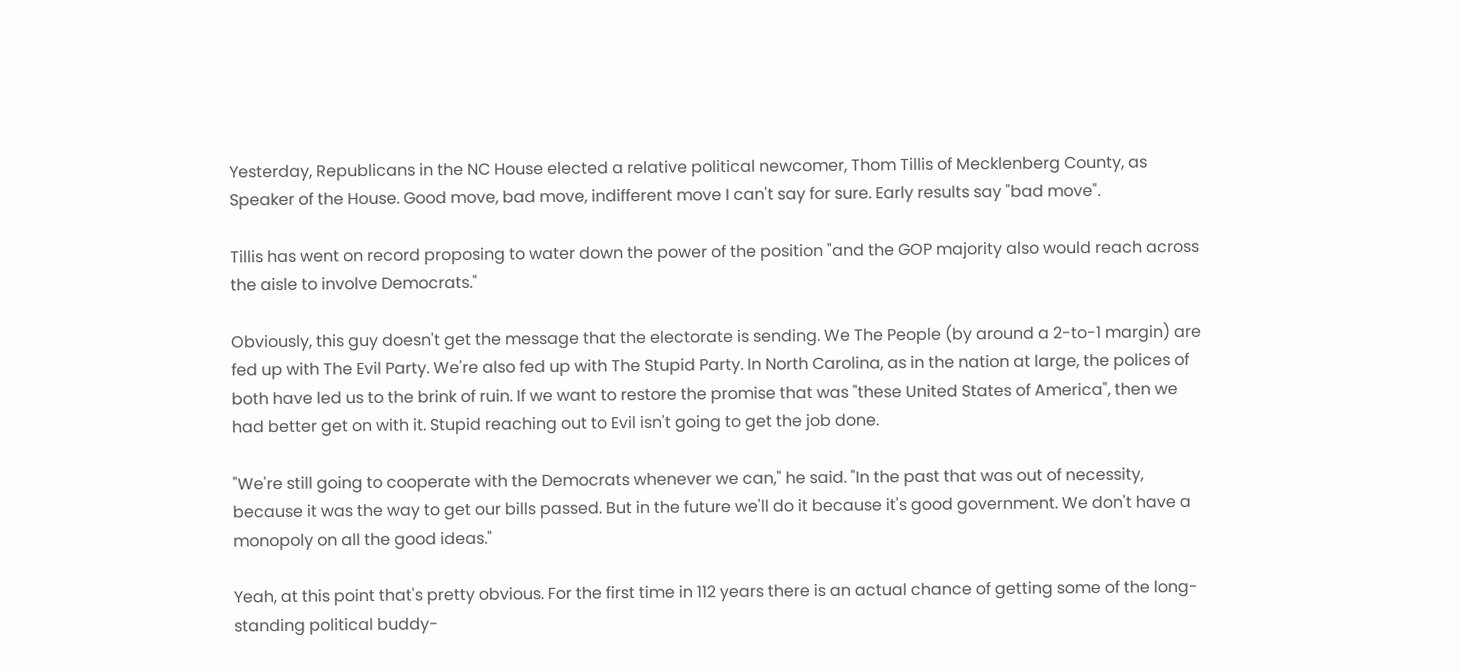Yesterday, Republicans in the NC House elected a relative political newcomer, Thom Tillis of Mecklenberg County, as Speaker of the House. Good move, bad move, indifferent move I can't say for sure. Early results say "bad move".

Tillis has went on record proposing to water down the power of the position "and the GOP majority also would reach across the aisle to involve Democrats."

Obviously, this guy doesn't get the message that the electorate is sending. We The People (by around a 2-to-1 margin) are fed up with The Evil Party. We're also fed up with The Stupid Party. In North Carolina, as in the nation at large, the polices of both have led us to the brink of ruin. If we want to restore the promise that was "these United States of America", then we had better get on with it. Stupid reaching out to Evil isn't going to get the job done.

"We're still going to cooperate with the Democrats whenever we can," he said. "In the past that was out of necessity, because it was the way to get our bills passed. But in the future we'll do it because it's good government. We don't have a monopoly on all the good ideas."

Yeah, at this point that's pretty obvious. For the first time in 112 years there is an actual chance of getting some of the long-standing political buddy-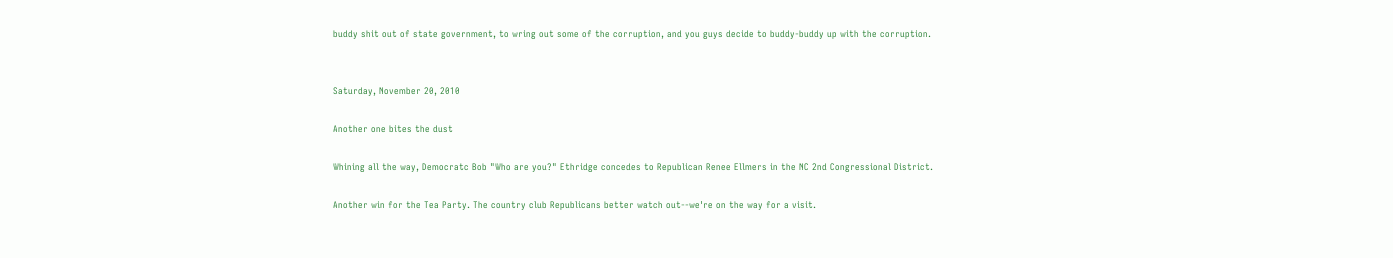buddy shit out of state government, to wring out some of the corruption, and you guys decide to buddy-buddy up with the corruption.


Saturday, November 20, 2010

Another one bites the dust

Whining all the way, Democratc Bob "Who are you?" Ethridge concedes to Republican Renee Ellmers in the NC 2nd Congressional District.

Another win for the Tea Party. The country club Republicans better watch out--we're on the way for a visit.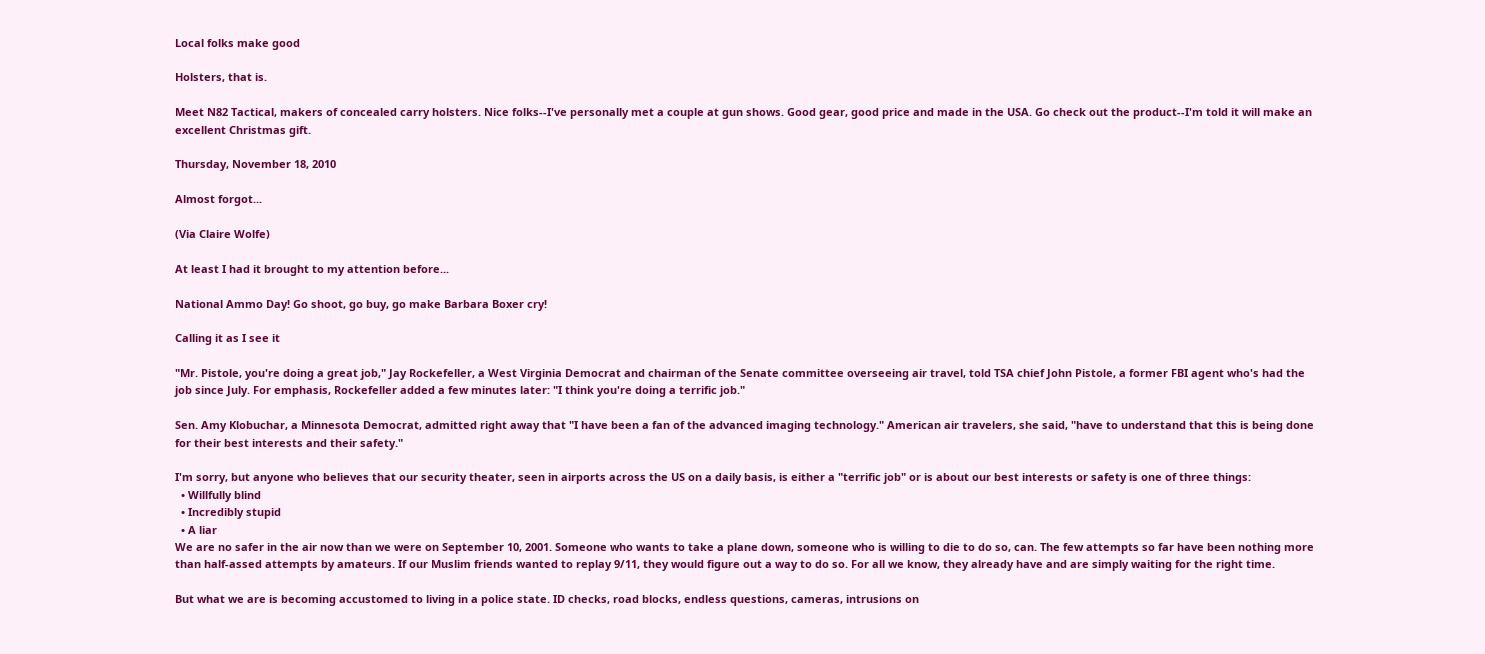Local folks make good

Holsters, that is.

Meet N82 Tactical, makers of concealed carry holsters. Nice folks--I've personally met a couple at gun shows. Good gear, good price and made in the USA. Go check out the product--I'm told it will make an excellent Christmas gift.

Thursday, November 18, 2010

Almost forgot...

(Via Claire Wolfe)

At least I had it brought to my attention before...

National Ammo Day! Go shoot, go buy, go make Barbara Boxer cry!

Calling it as I see it

"Mr. Pistole, you're doing a great job," Jay Rockefeller, a West Virginia Democrat and chairman of the Senate committee overseeing air travel, told TSA chief John Pistole, a former FBI agent who's had the job since July. For emphasis, Rockefeller added a few minutes later: "I think you're doing a terrific job."

Sen. Amy Klobuchar, a Minnesota Democrat, admitted right away that "I have been a fan of the advanced imaging technology." American air travelers, she said, "have to understand that this is being done for their best interests and their safety."

I'm sorry, but anyone who believes that our security theater, seen in airports across the US on a daily basis, is either a "terrific job" or is about our best interests or safety is one of three things:
  • Willfully blind
  • Incredibly stupid
  • A liar
We are no safer in the air now than we were on September 10, 2001. Someone who wants to take a plane down, someone who is willing to die to do so, can. The few attempts so far have been nothing more than half-assed attempts by amateurs. If our Muslim friends wanted to replay 9/11, they would figure out a way to do so. For all we know, they already have and are simply waiting for the right time.

But what we are is becoming accustomed to living in a police state. ID checks, road blocks, endless questions, cameras, intrusions on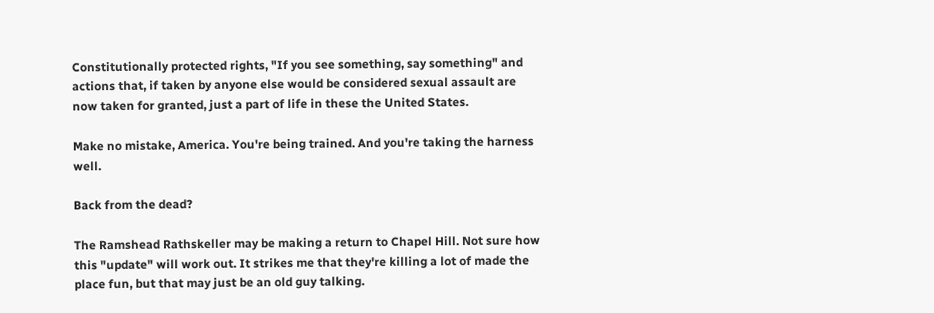Constitutionally protected rights, "If you see something, say something" and actions that, if taken by anyone else would be considered sexual assault are now taken for granted, just a part of life in these the United States.

Make no mistake, America. You're being trained. And you're taking the harness well.

Back from the dead?

The Ramshead Rathskeller may be making a return to Chapel Hill. Not sure how this "update" will work out. It strikes me that they're killing a lot of made the place fun, but that may just be an old guy talking.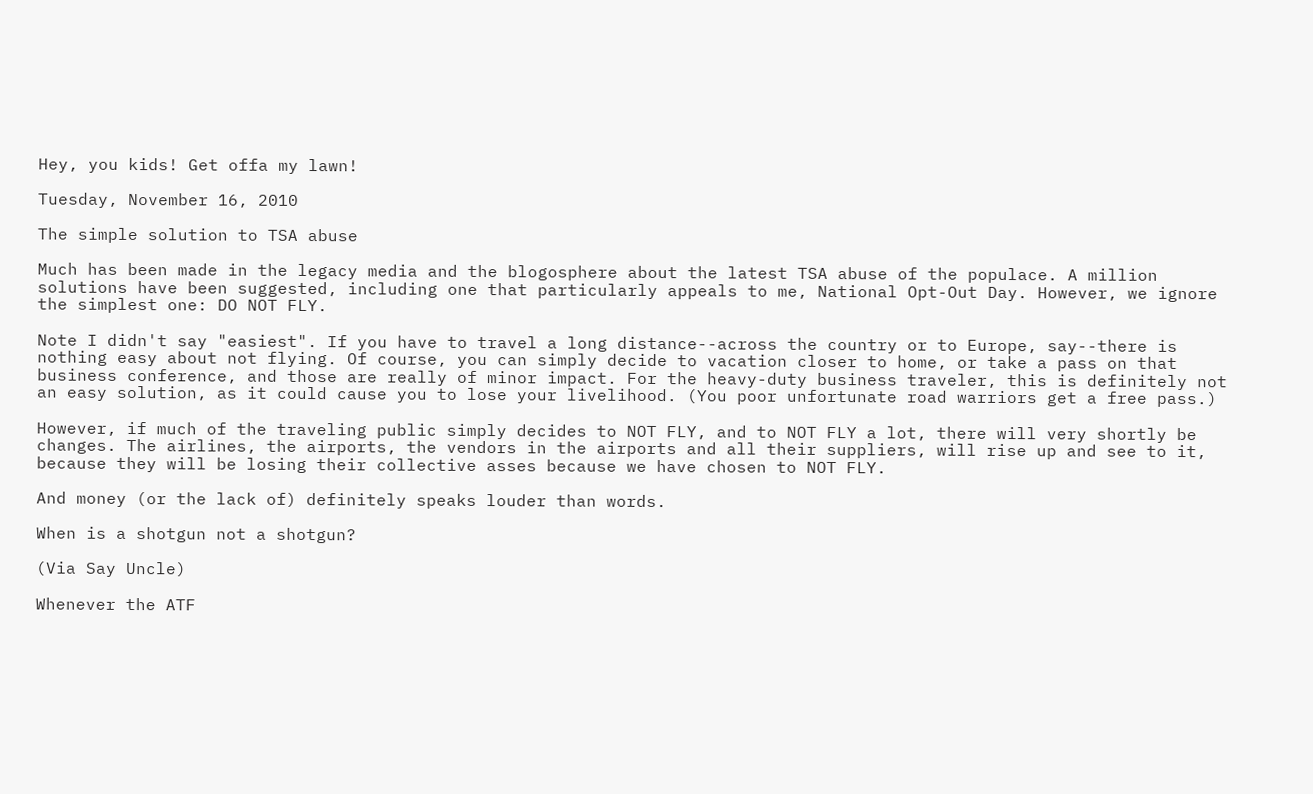Hey, you kids! Get offa my lawn!

Tuesday, November 16, 2010

The simple solution to TSA abuse

Much has been made in the legacy media and the blogosphere about the latest TSA abuse of the populace. A million solutions have been suggested, including one that particularly appeals to me, National Opt-Out Day. However, we ignore the simplest one: DO NOT FLY.

Note I didn't say "easiest". If you have to travel a long distance--across the country or to Europe, say--there is nothing easy about not flying. Of course, you can simply decide to vacation closer to home, or take a pass on that business conference, and those are really of minor impact. For the heavy-duty business traveler, this is definitely not an easy solution, as it could cause you to lose your livelihood. (You poor unfortunate road warriors get a free pass.)

However, if much of the traveling public simply decides to NOT FLY, and to NOT FLY a lot, there will very shortly be changes. The airlines, the airports, the vendors in the airports and all their suppliers, will rise up and see to it, because they will be losing their collective asses because we have chosen to NOT FLY.

And money (or the lack of) definitely speaks louder than words.

When is a shotgun not a shotgun?

(Via Say Uncle)

Whenever the ATF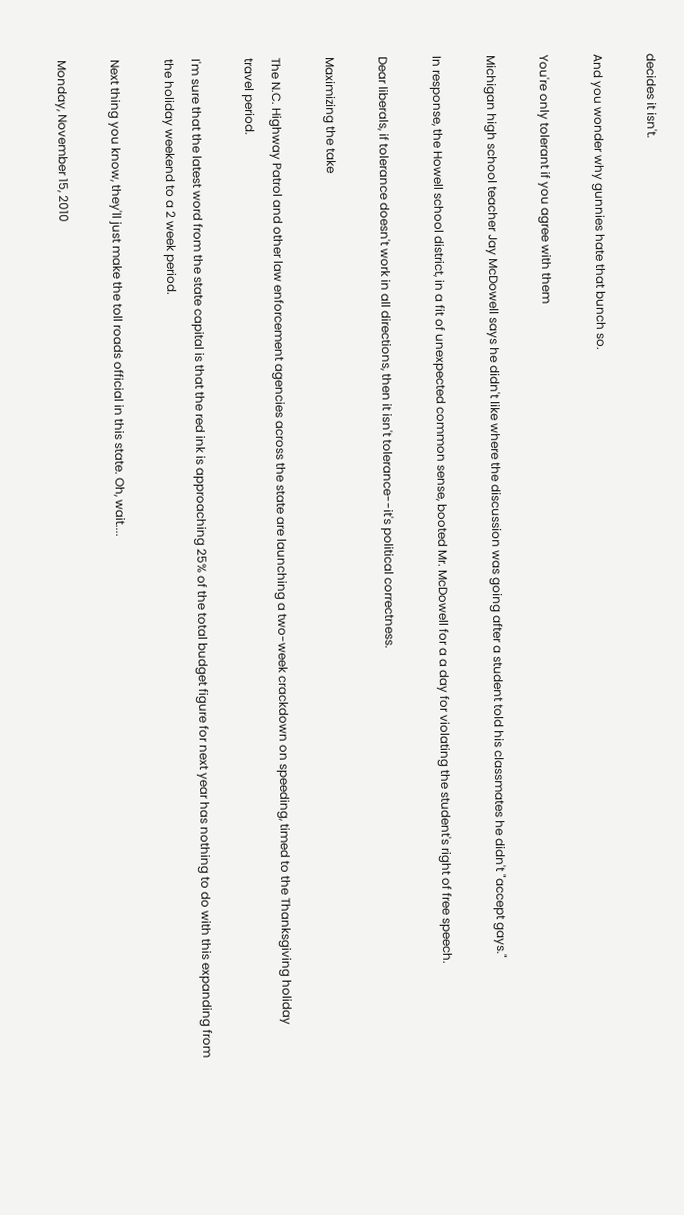decides it isn't.

And you wonder why gunnies hate that bunch so.

You're only tolerant if you agree with them

Michigan high school teacher Jay McDowell says he didn't like where the discussion was going after a student told his classmates he didn't "accept gays."

In response, the Howell school district, in a fit of unexpected common sense, booted Mr. McDowell for a a day for violating the student's right of free speech.

Dear liberals, if tolerance doesn't work in all directions, then it isn't tolerance--it's political correctness.

Maximizing the take

The N.C. Highway Patrol and other law enforcement agencies across the state are launching a two-week crackdown on speeding, timed to the Thanksgiving holiday travel period.

I'm sure that the latest word from the state capital is that the red ink is approaching 25% of the total budget figure for next year has nothing to do with this expanding from the holiday weekend to a 2 week period.

Next thing you know, they'll just make the toll roads official in this state. Oh, wait....

Monday, November 15, 2010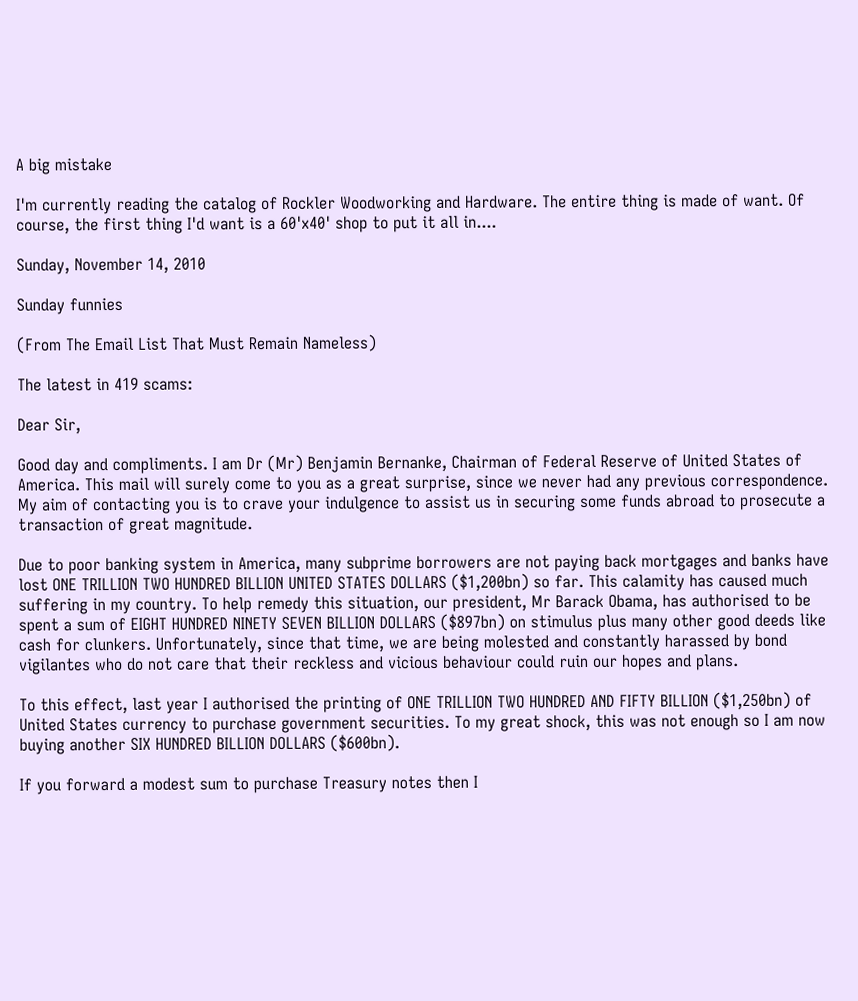A big mistake

I'm currently reading the catalog of Rockler Woodworking and Hardware. The entire thing is made of want. Of course, the first thing I'd want is a 60'x40' shop to put it all in....

Sunday, November 14, 2010

Sunday funnies

(From The Email List That Must Remain Nameless)

The latest in 419 scams:

Dear Sir,

Good day and compliments. I am Dr (Mr) Benjamin Bernanke, Chairman of Federal Reserve of United States of America. This mail will surely come to you as a great surprise, since we never had any previous correspondence. My aim of contacting you is to crave your indulgence to assist us in securing some funds abroad to prosecute a transaction of great magnitude.

Due to poor banking system in America, many subprime borrowers are not paying back mortgages and banks have lost ONE TRILLION TWO HUNDRED BILLION UNITED STATES DOLLARS ($1,200bn) so far. This calamity has caused much suffering in my country. To help remedy this situation, our president, Mr Barack Obama, has authorised to be spent a sum of EIGHT HUNDRED NINETY SEVEN BILLION DOLLARS ($897bn) on stimulus plus many other good deeds like cash for clunkers. Unfortunately, since that time, we are being molested and constantly harassed by bond vigilantes who do not care that their reckless and vicious behaviour could ruin our hopes and plans.

To this effect, last year I authorised the printing of ONE TRILLION TWO HUNDRED AND FIFTY BILLION ($1,250bn) of United States currency to purchase government securities. To my great shock, this was not enough so I am now buying another SIX HUNDRED BILLION DOLLARS ($600bn).

If you forward a modest sum to purchase Treasury notes then I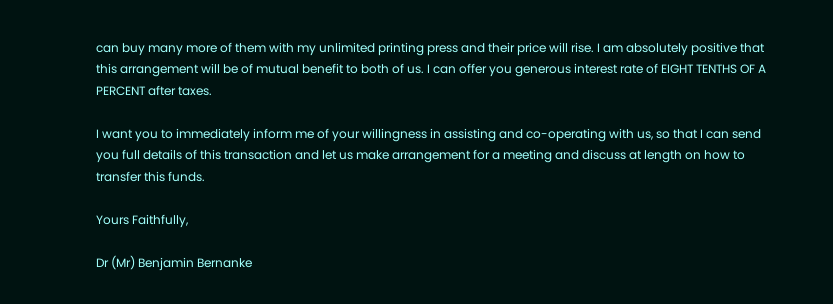can buy many more of them with my unlimited printing press and their price will rise. I am absolutely positive that this arrangement will be of mutual benefit to both of us. I can offer you generous interest rate of EIGHT TENTHS OF A PERCENT after taxes.

I want you to immediately inform me of your willingness in assisting and co-operating with us, so that I can send you full details of this transaction and let us make arrangement for a meeting and discuss at length on how to transfer this funds.

Yours Faithfully,

Dr (Mr) Benjamin Bernanke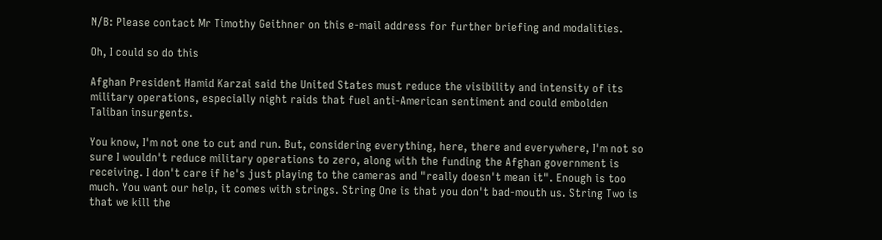N/B: Please contact Mr Timothy Geithner on this e-mail address for further briefing and modalities.

Oh, I could so do this

Afghan President Hamid Karzai said the United States must reduce the visibility and intensity of its military operations, especially night raids that fuel anti-American sentiment and could embolden Taliban insurgents.

You know, I'm not one to cut and run. But, considering everything, here, there and everywhere, I'm not so sure I wouldn't reduce military operations to zero, along with the funding the Afghan government is receiving. I don't care if he's just playing to the cameras and "really doesn't mean it". Enough is too much. You want our help, it comes with strings. String One is that you don't bad-mouth us. String Two is that we kill the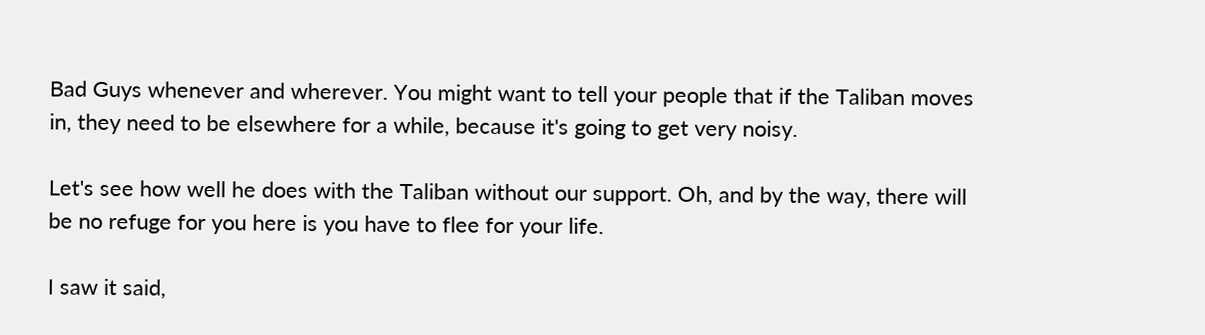Bad Guys whenever and wherever. You might want to tell your people that if the Taliban moves in, they need to be elsewhere for a while, because it's going to get very noisy.

Let's see how well he does with the Taliban without our support. Oh, and by the way, there will be no refuge for you here is you have to flee for your life.

I saw it said,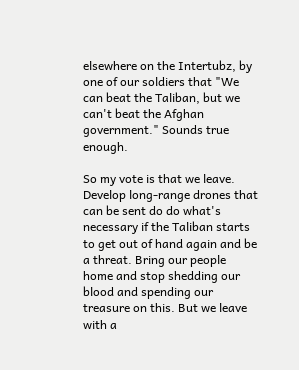elsewhere on the Intertubz, by one of our soldiers that "We can beat the Taliban, but we can't beat the Afghan government." Sounds true enough.

So my vote is that we leave. Develop long-range drones that can be sent do do what's necessary if the Taliban starts to get out of hand again and be a threat. Bring our people home and stop shedding our blood and spending our treasure on this. But we leave with a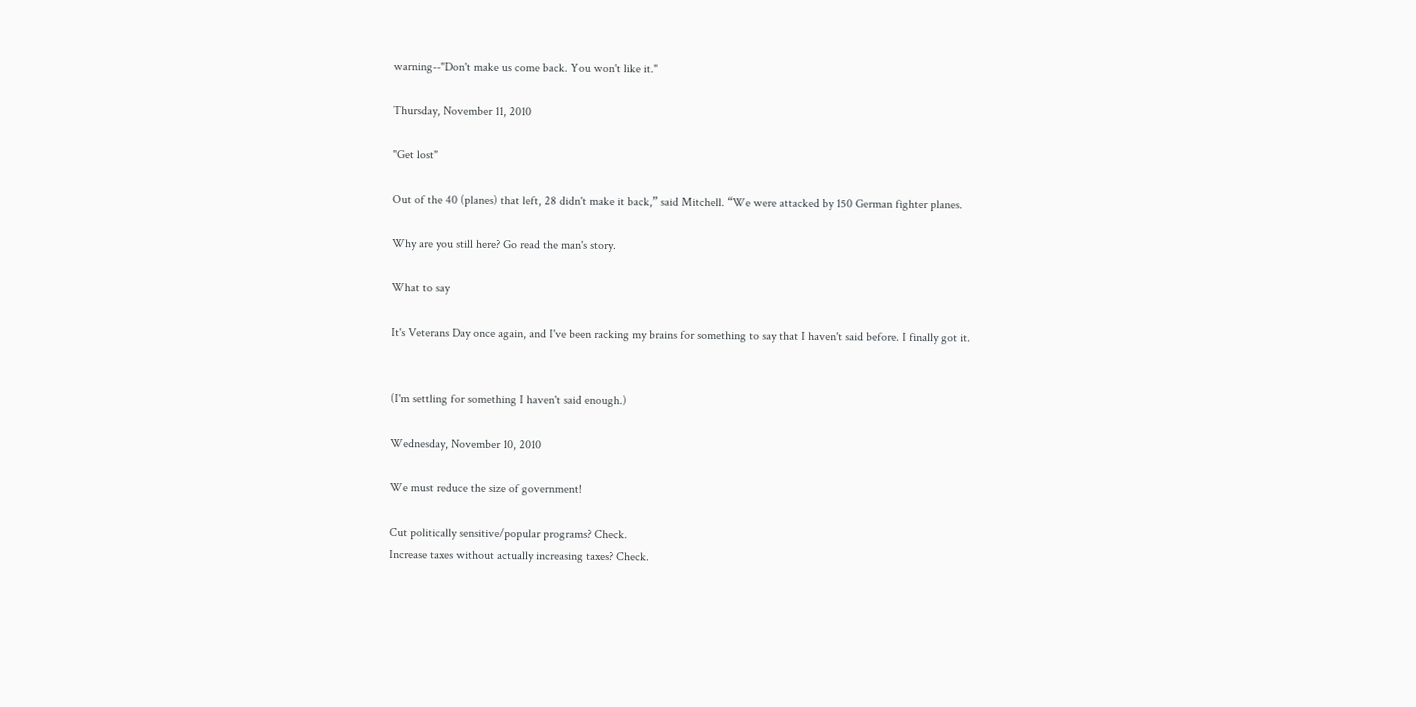warning--"Don't make us come back. You won't like it."

Thursday, November 11, 2010

"Get lost"

Out of the 40 (planes) that left, 28 didn't make it back,” said Mitchell. “We were attacked by 150 German fighter planes.

Why are you still here? Go read the man's story.

What to say

It's Veterans Day once again, and I've been racking my brains for something to say that I haven't said before. I finally got it.


(I'm settling for something I haven't said enough.)

Wednesday, November 10, 2010

We must reduce the size of government!

Cut politically sensitive/popular programs? Check.
Increase taxes without actually increasing taxes? Check.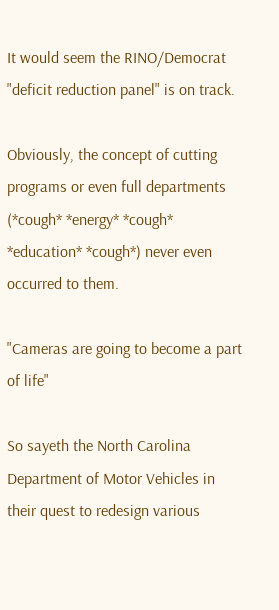It would seem the RINO/Democrat "deficit reduction panel" is on track.

Obviously, the concept of cutting programs or even full departments (*cough* *energy* *cough* *education* *cough*) never even occurred to them.

"Cameras are going to become a part of life"

So sayeth the North Carolina Department of Motor Vehicles in their quest to redesign various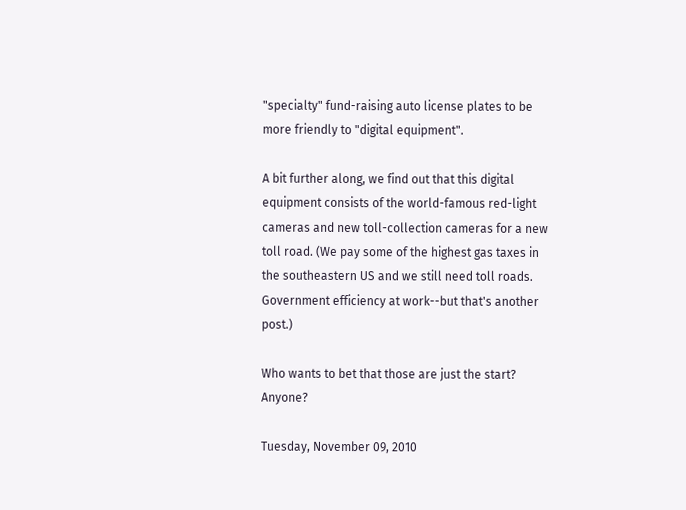"specialty" fund-raising auto license plates to be more friendly to "digital equipment".

A bit further along, we find out that this digital equipment consists of the world-famous red-light cameras and new toll-collection cameras for a new toll road. (We pay some of the highest gas taxes in the southeastern US and we still need toll roads. Government efficiency at work--but that's another post.)

Who wants to bet that those are just the start? Anyone?

Tuesday, November 09, 2010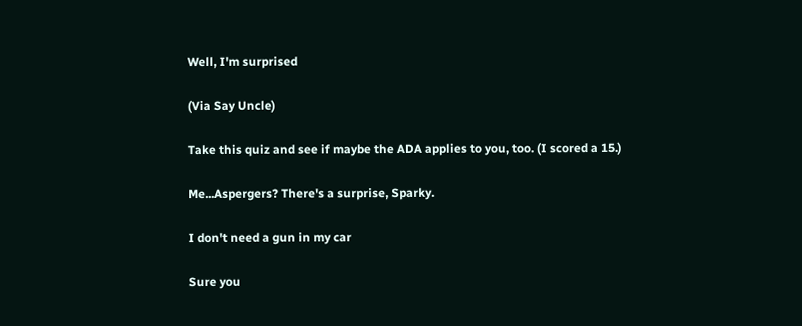Well, I'm surprised

(Via Say Uncle)

Take this quiz and see if maybe the ADA applies to you, too. (I scored a 15.)

Me...Aspergers? There's a surprise, Sparky.

I don't need a gun in my car

Sure you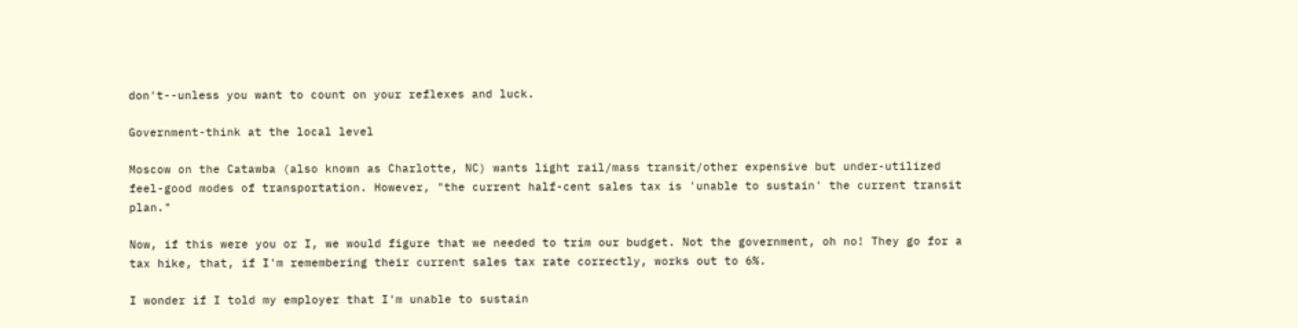don't--unless you want to count on your reflexes and luck.

Government-think at the local level

Moscow on the Catawba (also known as Charlotte, NC) wants light rail/mass transit/other expensive but under-utilized feel-good modes of transportation. However, "the current half-cent sales tax is 'unable to sustain' the current transit plan."

Now, if this were you or I, we would figure that we needed to trim our budget. Not the government, oh no! They go for a tax hike, that, if I'm remembering their current sales tax rate correctly, works out to 6%.

I wonder if I told my employer that I'm unable to sustain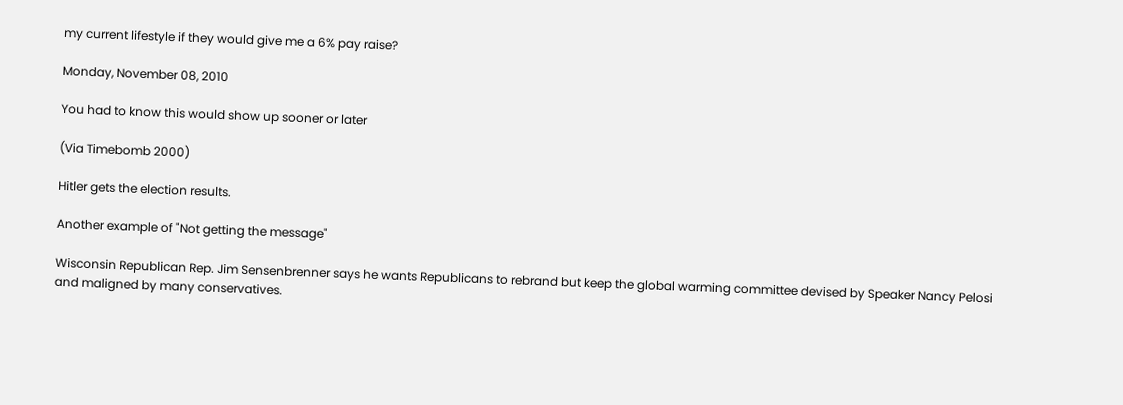my current lifestyle if they would give me a 6% pay raise?

Monday, November 08, 2010

You had to know this would show up sooner or later

(Via Timebomb 2000)

Hitler gets the election results.

Another example of "Not getting the message"

Wisconsin Republican Rep. Jim Sensenbrenner says he wants Republicans to rebrand but keep the global warming committee devised by Speaker Nancy Pelosi and maligned by many conservatives.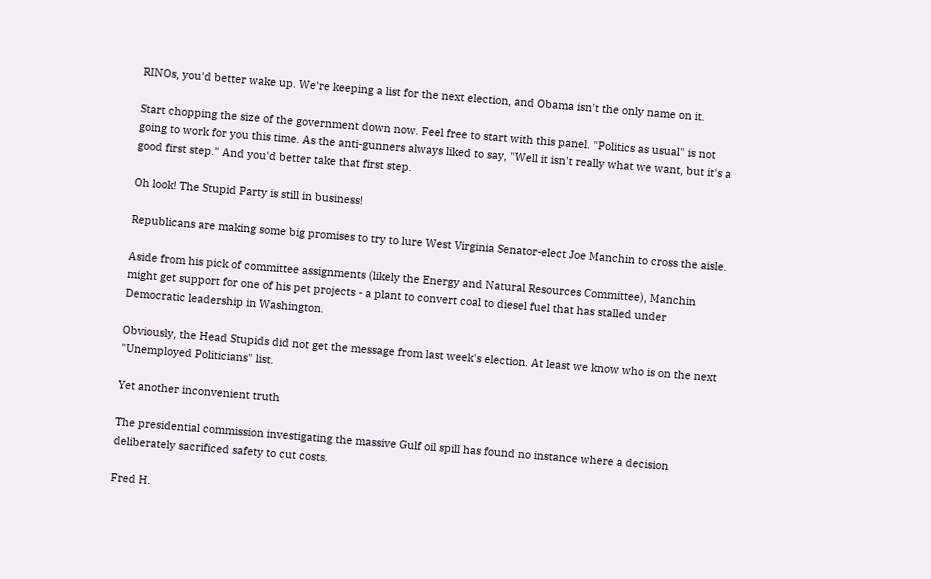RINOs, you'd better wake up. We're keeping a list for the next election, and Obama isn't the only name on it.

Start chopping the size of the government down now. Feel free to start with this panel. "Politics as usual" is not going to work for you this time. As the anti-gunners always liked to say, "Well it isn't really what we want, but it's a good first step." And you'd better take that first step.

Oh look! The Stupid Party is still in business!

Republicans are making some big promises to try to lure West Virginia Senator-elect Joe Manchin to cross the aisle.

Aside from his pick of committee assignments (likely the Energy and Natural Resources Committee), Manchin might get support for one of his pet projects - a plant to convert coal to diesel fuel that has stalled under Democratic leadership in Washington.

Obviously, the Head Stupids did not get the message from last week's election. At least we know who is on the next "Unemployed Politicians" list.

Yet another inconvenient truth

The presidential commission investigating the massive Gulf oil spill has found no instance where a decision deliberately sacrificed safety to cut costs.

Fred H.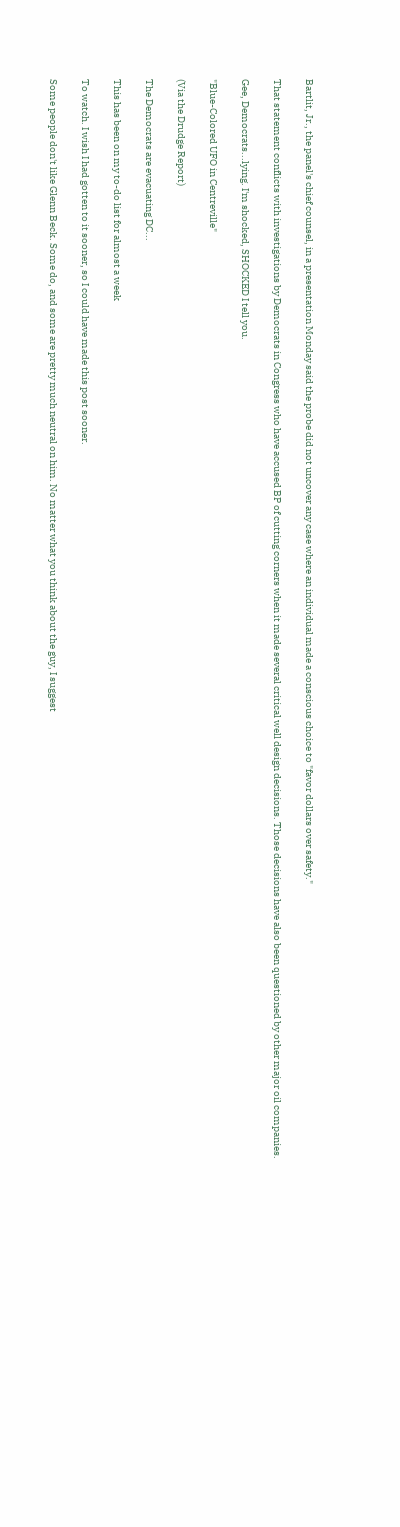Bartlit, Jr., the panel's chief counsel, in a presentation Monday said the probe did not uncover any case where an individual made a conscious choice to "favor dollars over safety."

That statement conflicts with investigations by Democrats in Congress who have accused BP of cutting corners when it made several critical well design decisions. Those decisions have also been questioned by other major oil companies.

Gee, Democrats...lying. I'm shocked, SHOCKED I tell you.

"Blue-Colored UFO in Centreville"

(Via the Drudge Report)

The Democrats are evacuating DC...

This has been on my to-do list for almost a week

To watch. I wish I had gotten to it sooner, so I could have made this post sooner.

Some people don't like Glenn Beck. Some do, and some are pretty much neutral on him. No matter what you think about the guy, I suggest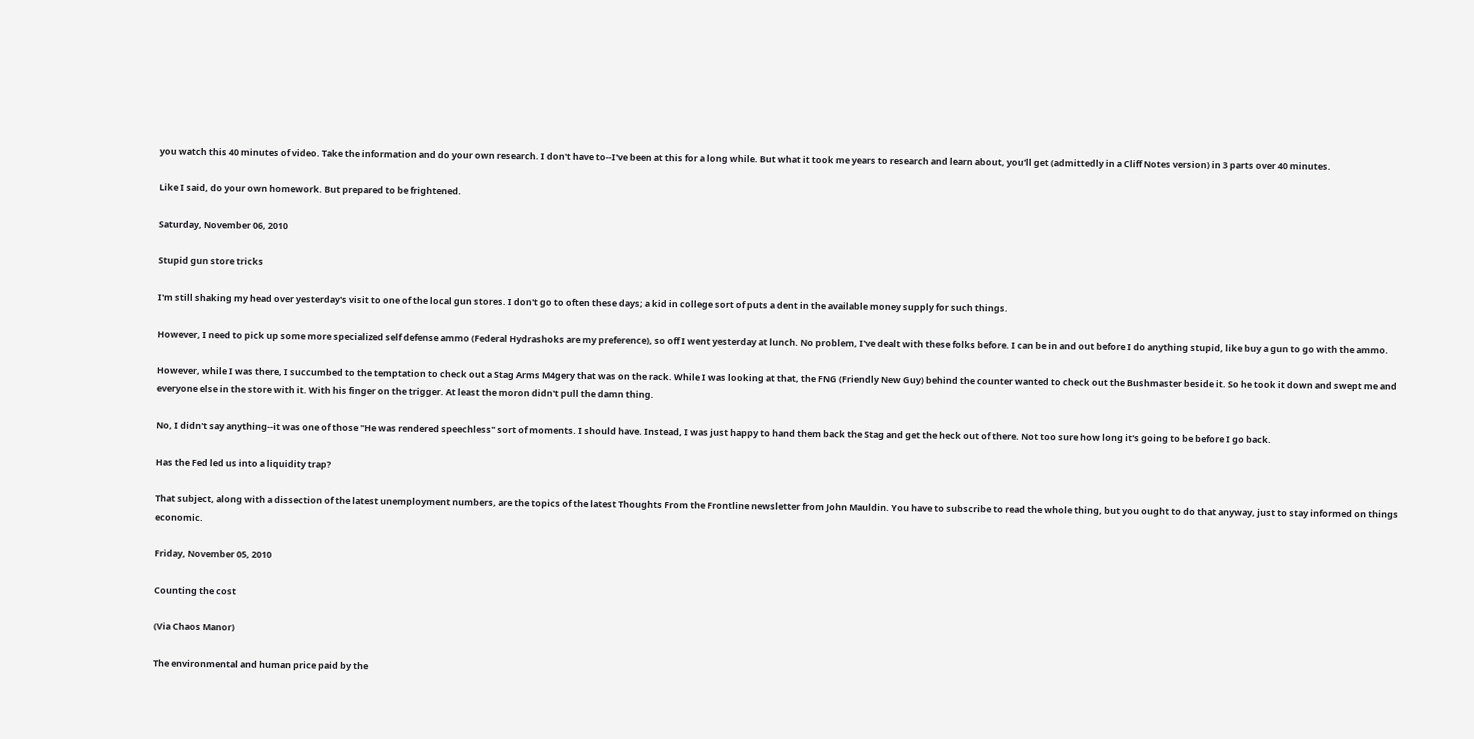you watch this 40 minutes of video. Take the information and do your own research. I don't have to--I've been at this for a long while. But what it took me years to research and learn about, you'll get (admittedly in a Cliff Notes version) in 3 parts over 40 minutes.

Like I said, do your own homework. But prepared to be frightened.

Saturday, November 06, 2010

Stupid gun store tricks

I'm still shaking my head over yesterday's visit to one of the local gun stores. I don't go to often these days; a kid in college sort of puts a dent in the available money supply for such things.

However, I need to pick up some more specialized self defense ammo (Federal Hydrashoks are my preference), so off I went yesterday at lunch. No problem, I've dealt with these folks before. I can be in and out before I do anything stupid, like buy a gun to go with the ammo.

However, while I was there, I succumbed to the temptation to check out a Stag Arms M4gery that was on the rack. While I was looking at that, the FNG (Friendly New Guy) behind the counter wanted to check out the Bushmaster beside it. So he took it down and swept me and everyone else in the store with it. With his finger on the trigger. At least the moron didn't pull the damn thing.

No, I didn't say anything--it was one of those "He was rendered speechless" sort of moments. I should have. Instead, I was just happy to hand them back the Stag and get the heck out of there. Not too sure how long it's going to be before I go back.

Has the Fed led us into a liquidity trap?

That subject, along with a dissection of the latest unemployment numbers, are the topics of the latest Thoughts From the Frontline newsletter from John Mauldin. You have to subscribe to read the whole thing, but you ought to do that anyway, just to stay informed on things economic.

Friday, November 05, 2010

Counting the cost

(Via Chaos Manor)

The environmental and human price paid by the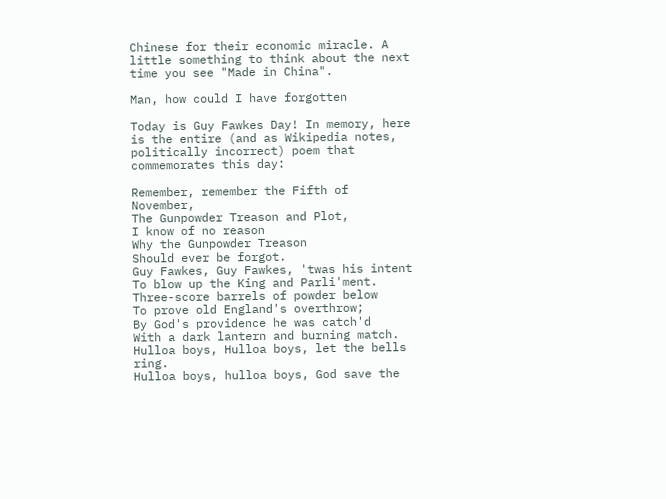Chinese for their economic miracle. A little something to think about the next time you see "Made in China".

Man, how could I have forgotten

Today is Guy Fawkes Day! In memory, here is the entire (and as Wikipedia notes, politically incorrect) poem that commemorates this day:

Remember, remember the Fifth of November,
The Gunpowder Treason and Plot,
I know of no reason
Why the Gunpowder Treason
Should ever be forgot.
Guy Fawkes, Guy Fawkes, 'twas his intent
To blow up the King and Parli'ment.
Three-score barrels of powder below
To prove old England's overthrow;
By God's providence he was catch'd
With a dark lantern and burning match.
Hulloa boys, Hulloa boys, let the bells ring.
Hulloa boys, hulloa boys, God save the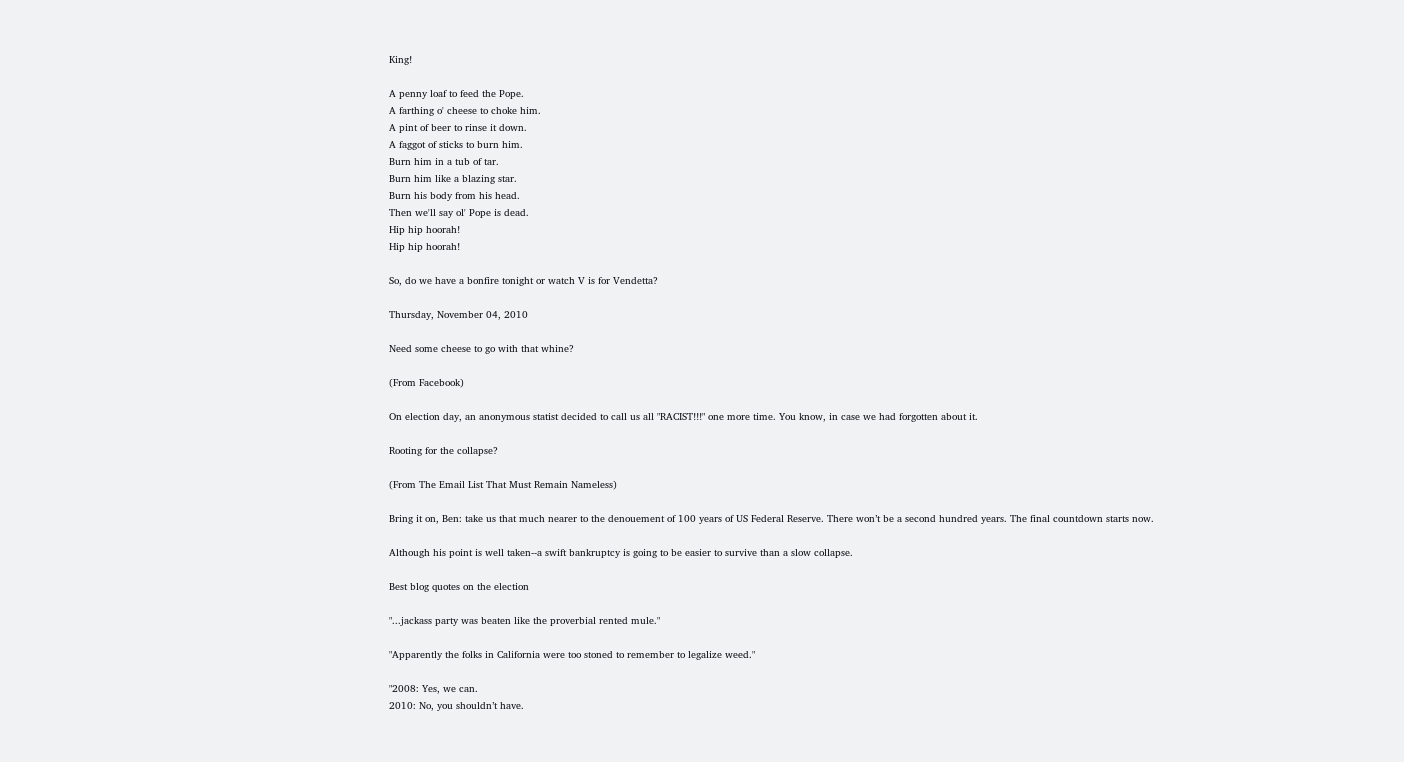King!

A penny loaf to feed the Pope.
A farthing o' cheese to choke him.
A pint of beer to rinse it down.
A faggot of sticks to burn him.
Burn him in a tub of tar.
Burn him like a blazing star.
Burn his body from his head.
Then we'll say ol' Pope is dead.
Hip hip hoorah!
Hip hip hoorah!

So, do we have a bonfire tonight or watch V is for Vendetta?

Thursday, November 04, 2010

Need some cheese to go with that whine?

(From Facebook)

On election day, an anonymous statist decided to call us all "RACIST!!!" one more time. You know, in case we had forgotten about it.

Rooting for the collapse?

(From The Email List That Must Remain Nameless)

Bring it on, Ben: take us that much nearer to the denouement of 100 years of US Federal Reserve. There won’t be a second hundred years. The final countdown starts now.

Although his point is well taken--a swift bankruptcy is going to be easier to survive than a slow collapse.

Best blog quotes on the election

"...jackass party was beaten like the proverbial rented mule."

"Apparently the folks in California were too stoned to remember to legalize weed."

"2008: Yes, we can.
2010: No, you shouldn’t have.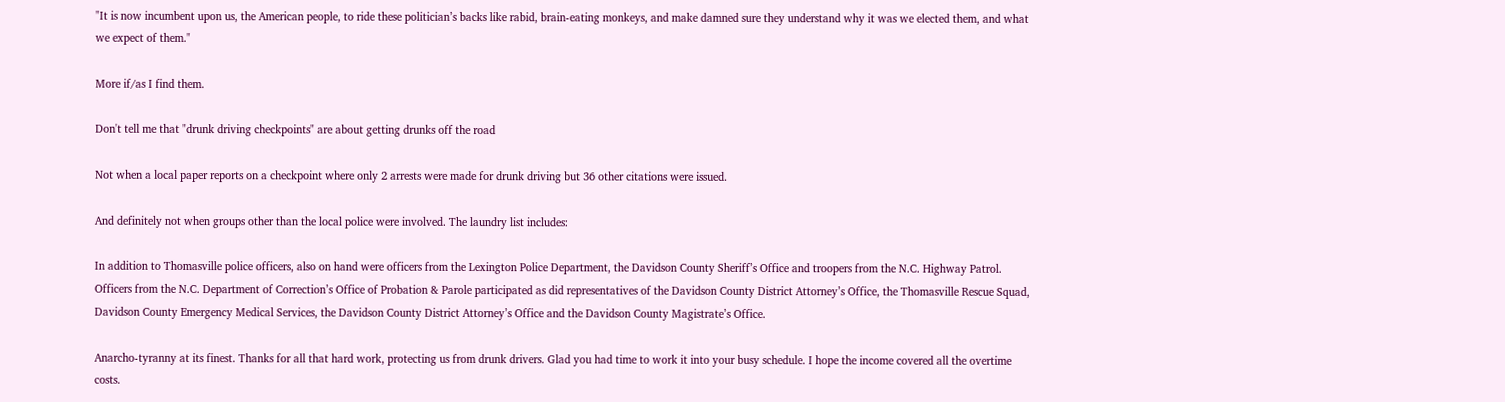"It is now incumbent upon us, the American people, to ride these politician’s backs like rabid, brain-eating monkeys, and make damned sure they understand why it was we elected them, and what we expect of them."

More if/as I find them.

Don't tell me that "drunk driving checkpoints" are about getting drunks off the road

Not when a local paper reports on a checkpoint where only 2 arrests were made for drunk driving but 36 other citations were issued.

And definitely not when groups other than the local police were involved. The laundry list includes:

In addition to Thomasville police officers, also on hand were officers from the Lexington Police Department, the Davidson County Sheriff’s Office and troopers from the N.C. Highway Patrol. Officers from the N.C. Department of Correction’s Office of Probation & Parole participated as did representatives of the Davidson County District Attorney’s Office, the Thomasville Rescue Squad, Davidson County Emergency Medical Services, the Davidson County District Attorney’s Office and the Davidson County Magistrate’s Office.

Anarcho-tyranny at its finest. Thanks for all that hard work, protecting us from drunk drivers. Glad you had time to work it into your busy schedule. I hope the income covered all the overtime costs.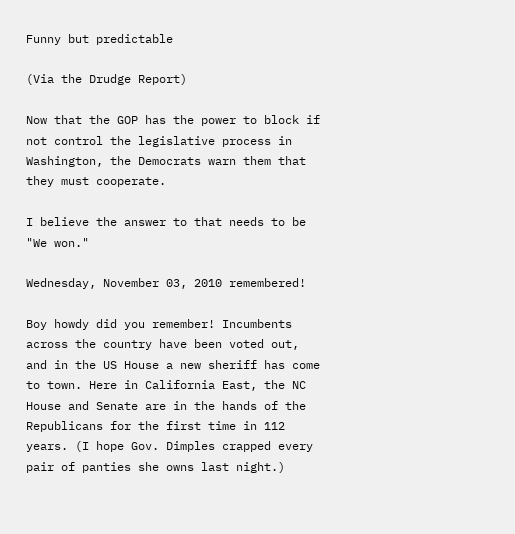Funny but predictable

(Via the Drudge Report)

Now that the GOP has the power to block if not control the legislative process in Washington, the Democrats warn them that they must cooperate.

I believe the answer to that needs to be "We won."

Wednesday, November 03, 2010 remembered!

Boy howdy did you remember! Incumbents across the country have been voted out, and in the US House a new sheriff has come to town. Here in California East, the NC House and Senate are in the hands of the Republicans for the first time in 112 years. (I hope Gov. Dimples crapped every pair of panties she owns last night.)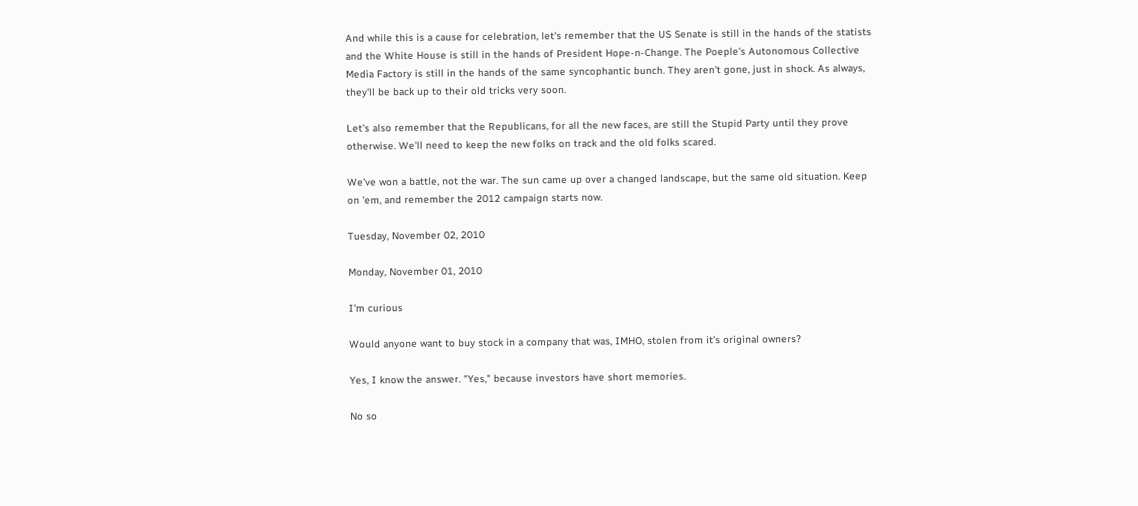And while this is a cause for celebration, let's remember that the US Senate is still in the hands of the statists and the White House is still in the hands of President Hope-n-Change. The Poeple's Autonomous Collective Media Factory is still in the hands of the same syncophantic bunch. They aren't gone, just in shock. As always, they'll be back up to their old tricks very soon.

Let's also remember that the Republicans, for all the new faces, are still the Stupid Party until they prove otherwise. We'll need to keep the new folks on track and the old folks scared.

We've won a battle, not the war. The sun came up over a changed landscape, but the same old situation. Keep on 'em, and remember the 2012 campaign starts now.

Tuesday, November 02, 2010

Monday, November 01, 2010

I'm curious

Would anyone want to buy stock in a company that was, IMHO, stolen from it's original owners?

Yes, I know the answer. "Yes," because investors have short memories.

No so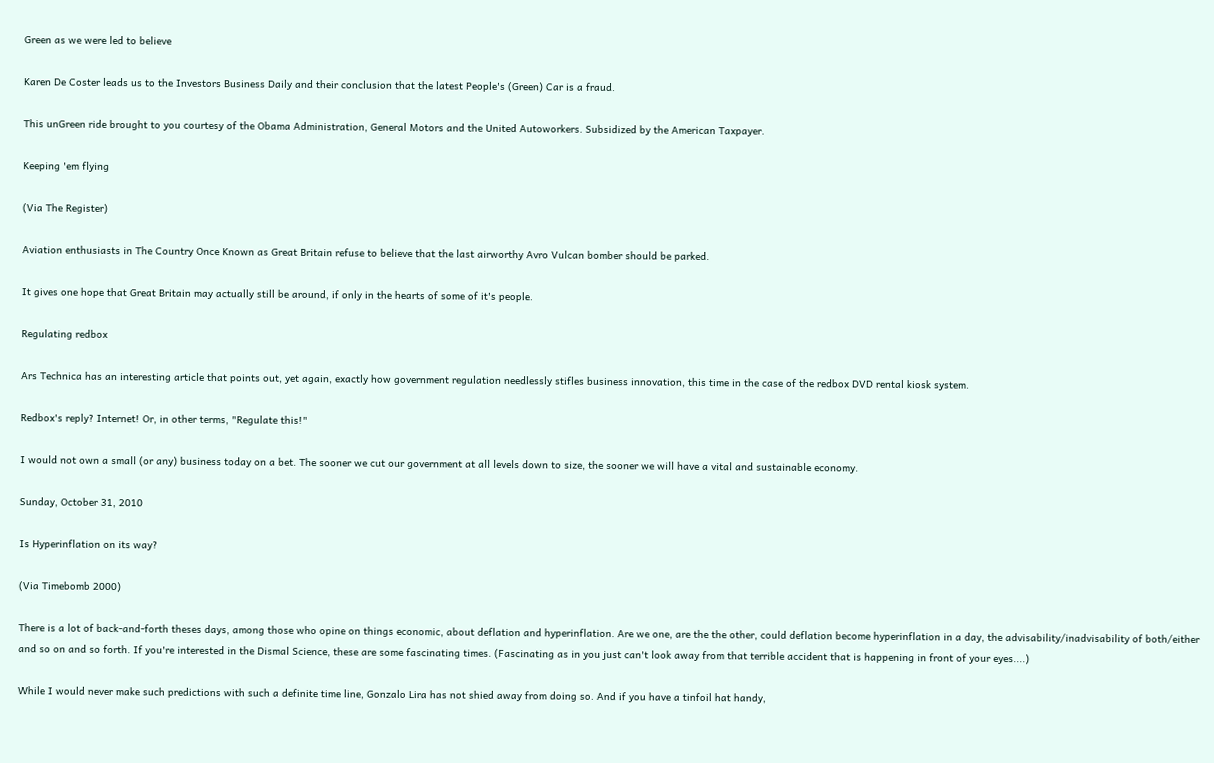Green as we were led to believe

Karen De Coster leads us to the Investors Business Daily and their conclusion that the latest People's (Green) Car is a fraud.

This unGreen ride brought to you courtesy of the Obama Administration, General Motors and the United Autoworkers. Subsidized by the American Taxpayer.

Keeping 'em flying

(Via The Register)

Aviation enthusiasts in The Country Once Known as Great Britain refuse to believe that the last airworthy Avro Vulcan bomber should be parked.

It gives one hope that Great Britain may actually still be around, if only in the hearts of some of it's people.

Regulating redbox

Ars Technica has an interesting article that points out, yet again, exactly how government regulation needlessly stifles business innovation, this time in the case of the redbox DVD rental kiosk system.

Redbox's reply? Internet! Or, in other terms, "Regulate this!"

I would not own a small (or any) business today on a bet. The sooner we cut our government at all levels down to size, the sooner we will have a vital and sustainable economy.

Sunday, October 31, 2010

Is Hyperinflation on its way?

(Via Timebomb 2000)

There is a lot of back-and-forth theses days, among those who opine on things economic, about deflation and hyperinflation. Are we one, are the the other, could deflation become hyperinflation in a day, the advisability/inadvisability of both/either and so on and so forth. If you're interested in the Dismal Science, these are some fascinating times. (Fascinating as in you just can't look away from that terrible accident that is happening in front of your eyes....)

While I would never make such predictions with such a definite time line, Gonzalo Lira has not shied away from doing so. And if you have a tinfoil hat handy,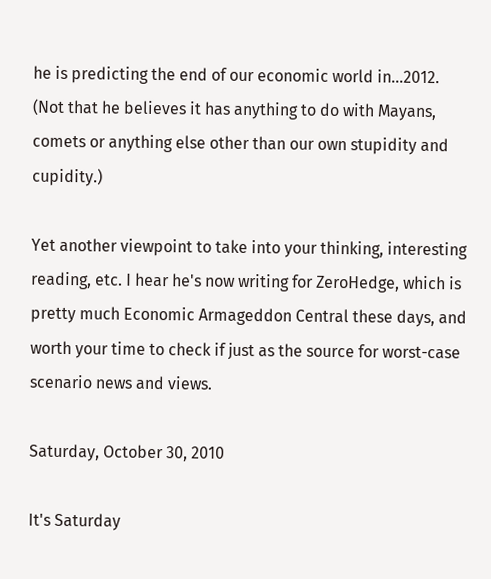he is predicting the end of our economic world in...2012. (Not that he believes it has anything to do with Mayans, comets or anything else other than our own stupidity and cupidity.)

Yet another viewpoint to take into your thinking, interesting reading, etc. I hear he's now writing for ZeroHedge, which is pretty much Economic Armageddon Central these days, and worth your time to check if just as the source for worst-case scenario news and views.

Saturday, October 30, 2010

It's Saturday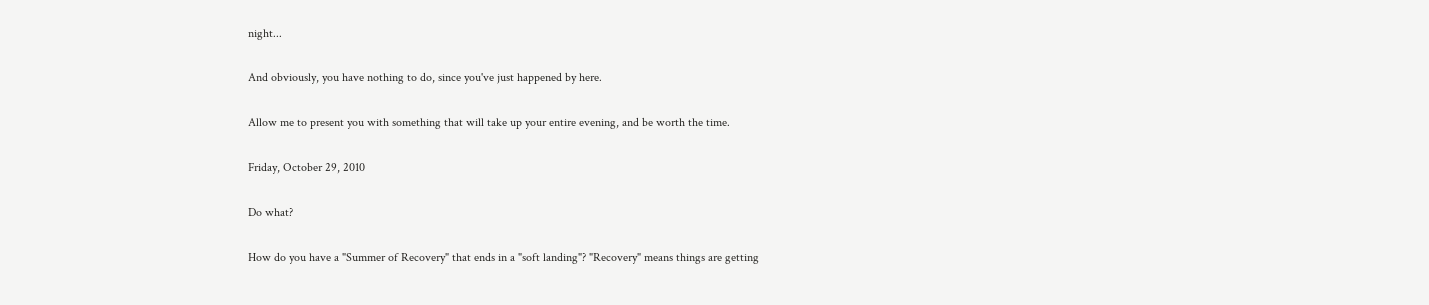night...

And obviously, you have nothing to do, since you've just happened by here.

Allow me to present you with something that will take up your entire evening, and be worth the time.

Friday, October 29, 2010

Do what?

How do you have a "Summer of Recovery" that ends in a "soft landing"? "Recovery" means things are getting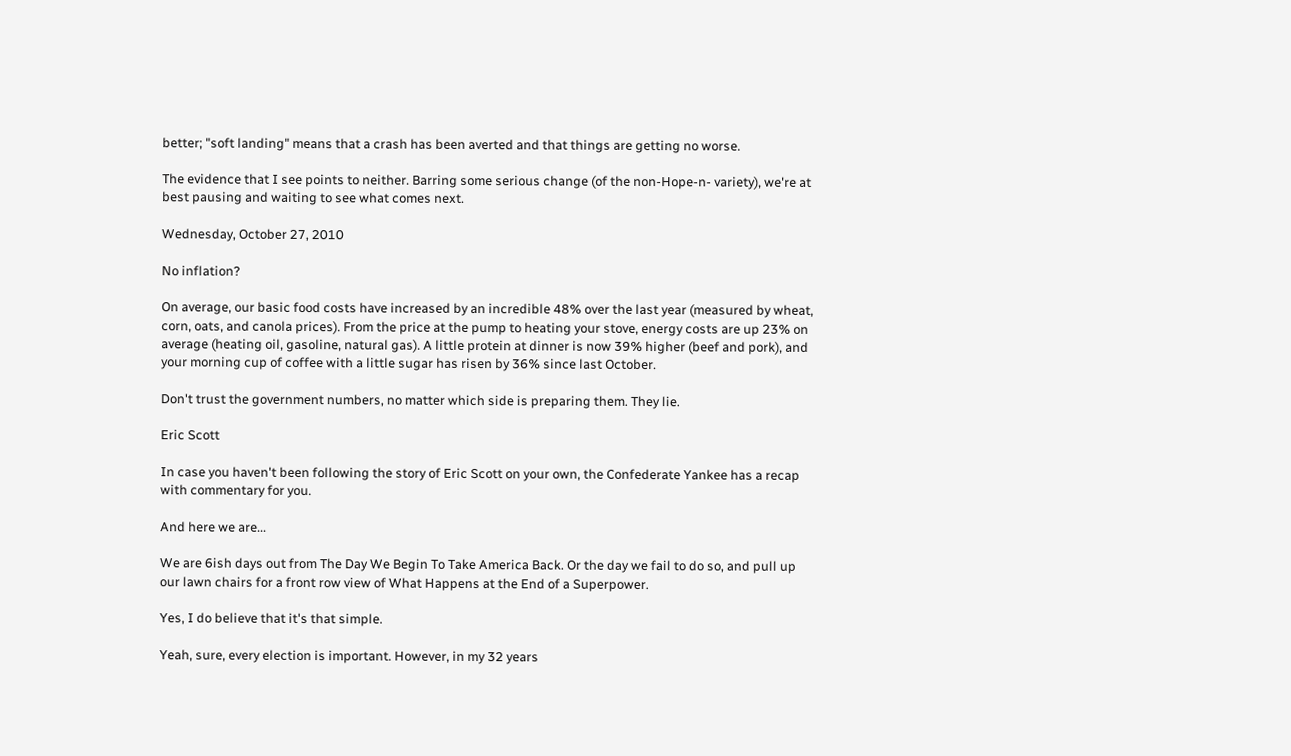better; "soft landing" means that a crash has been averted and that things are getting no worse.

The evidence that I see points to neither. Barring some serious change (of the non-Hope-n- variety), we're at best pausing and waiting to see what comes next.

Wednesday, October 27, 2010

No inflation?

On average, our basic food costs have increased by an incredible 48% over the last year (measured by wheat, corn, oats, and canola prices). From the price at the pump to heating your stove, energy costs are up 23% on average (heating oil, gasoline, natural gas). A little protein at dinner is now 39% higher (beef and pork), and your morning cup of coffee with a little sugar has risen by 36% since last October.

Don't trust the government numbers, no matter which side is preparing them. They lie.

Eric Scott

In case you haven't been following the story of Eric Scott on your own, the Confederate Yankee has a recap with commentary for you.

And here we are...

We are 6ish days out from The Day We Begin To Take America Back. Or the day we fail to do so, and pull up our lawn chairs for a front row view of What Happens at the End of a Superpower.

Yes, I do believe that it's that simple.

Yeah, sure, every election is important. However, in my 32 years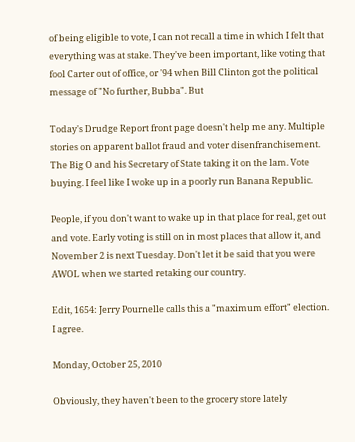of being eligible to vote, I can not recall a time in which I felt that everything was at stake. They've been important, like voting that fool Carter out of office, or '94 when Bill Clinton got the political message of "No further, Bubba". But

Today's Drudge Report front page doesn't help me any. Multiple stories on apparent ballot fraud and voter disenfranchisement. The Big O and his Secretary of State taking it on the lam. Vote buying. I feel like I woke up in a poorly run Banana Republic.

People, if you don't want to wake up in that place for real, get out and vote. Early voting is still on in most places that allow it, and November 2 is next Tuesday. Don't let it be said that you were AWOL when we started retaking our country.

Edit, 1654: Jerry Pournelle calls this a "maximum effort" election. I agree.

Monday, October 25, 2010

Obviously, they haven't been to the grocery store lately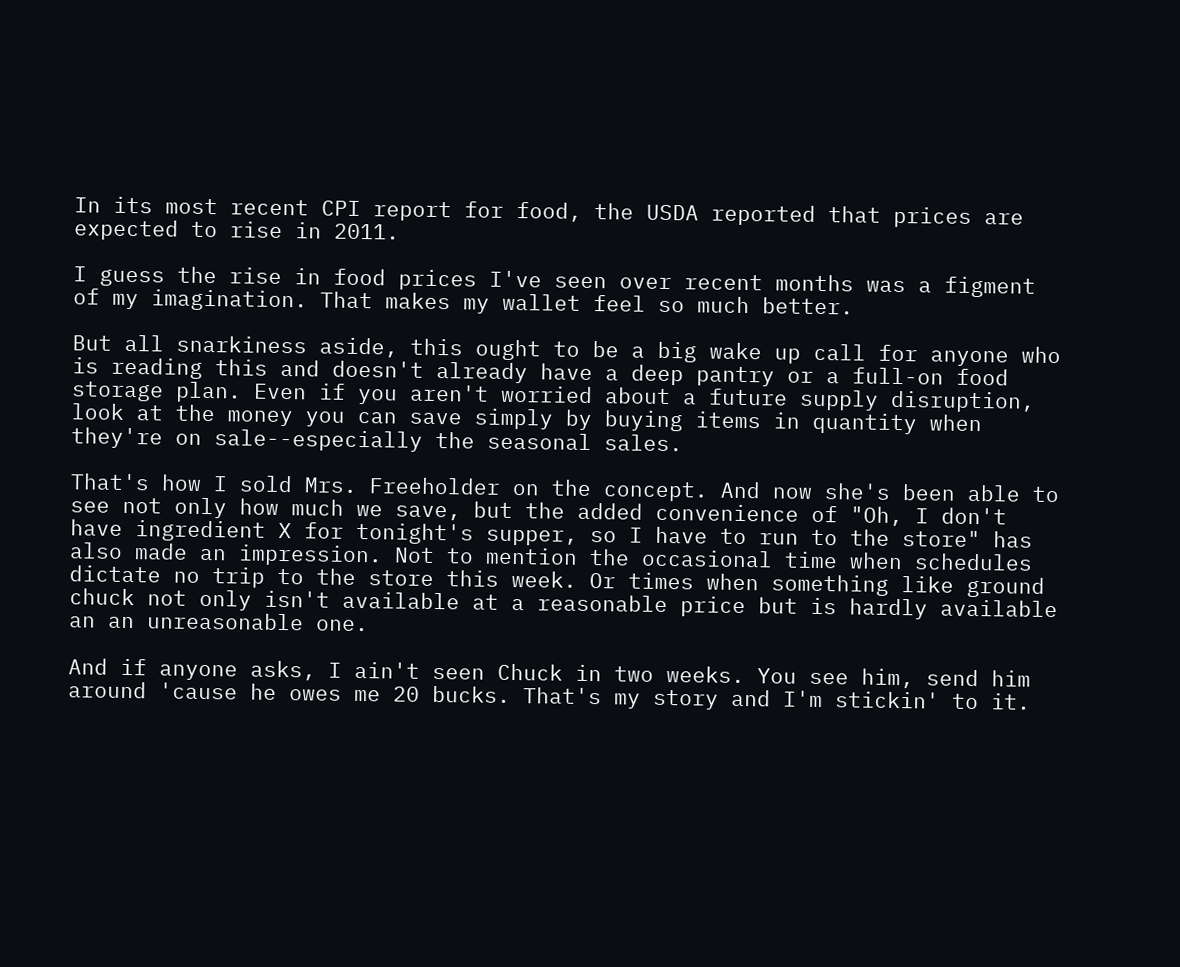In its most recent CPI report for food, the USDA reported that prices are expected to rise in 2011.

I guess the rise in food prices I've seen over recent months was a figment of my imagination. That makes my wallet feel so much better.

But all snarkiness aside, this ought to be a big wake up call for anyone who is reading this and doesn't already have a deep pantry or a full-on food storage plan. Even if you aren't worried about a future supply disruption, look at the money you can save simply by buying items in quantity when they're on sale--especially the seasonal sales.

That's how I sold Mrs. Freeholder on the concept. And now she's been able to see not only how much we save, but the added convenience of "Oh, I don't have ingredient X for tonight's supper, so I have to run to the store" has also made an impression. Not to mention the occasional time when schedules dictate no trip to the store this week. Or times when something like ground chuck not only isn't available at a reasonable price but is hardly available an an unreasonable one.

And if anyone asks, I ain't seen Chuck in two weeks. You see him, send him around 'cause he owes me 20 bucks. That's my story and I'm stickin' to it.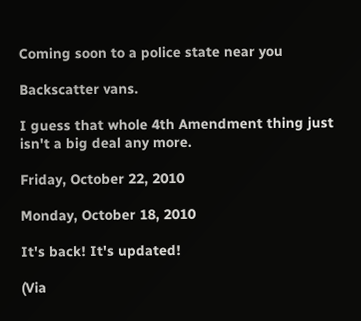Coming soon to a police state near you

Backscatter vans.

I guess that whole 4th Amendment thing just isn't a big deal any more.

Friday, October 22, 2010

Monday, October 18, 2010

It's back! It's updated!

(Via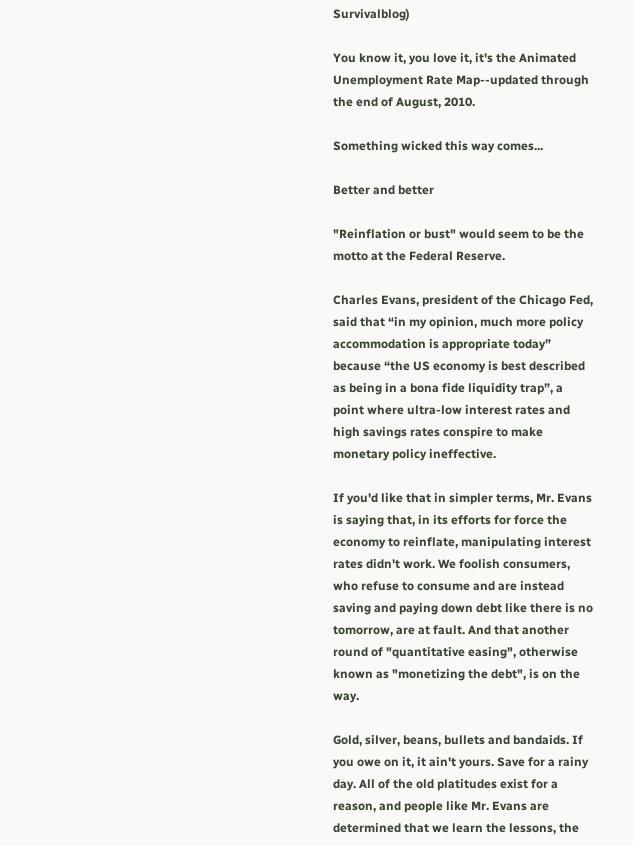Survivalblog)

You know it, you love it, it's the Animated Unemployment Rate Map--updated through the end of August, 2010.

Something wicked this way comes...

Better and better

"Reinflation or bust" would seem to be the motto at the Federal Reserve.

Charles Evans, president of the Chicago Fed, said that “in my opinion, much more policy accommodation is appropriate today” because “the US economy is best described as being in a bona fide liquidity trap”, a point where ultra-low interest rates and high savings rates conspire to make monetary policy ineffective.

If you'd like that in simpler terms, Mr. Evans is saying that, in its efforts for force the economy to reinflate, manipulating interest rates didn't work. We foolish consumers, who refuse to consume and are instead saving and paying down debt like there is no tomorrow, are at fault. And that another round of "quantitative easing", otherwise known as "monetizing the debt", is on the way.

Gold, silver, beans, bullets and bandaids. If you owe on it, it ain't yours. Save for a rainy day. All of the old platitudes exist for a reason, and people like Mr. Evans are determined that we learn the lessons, the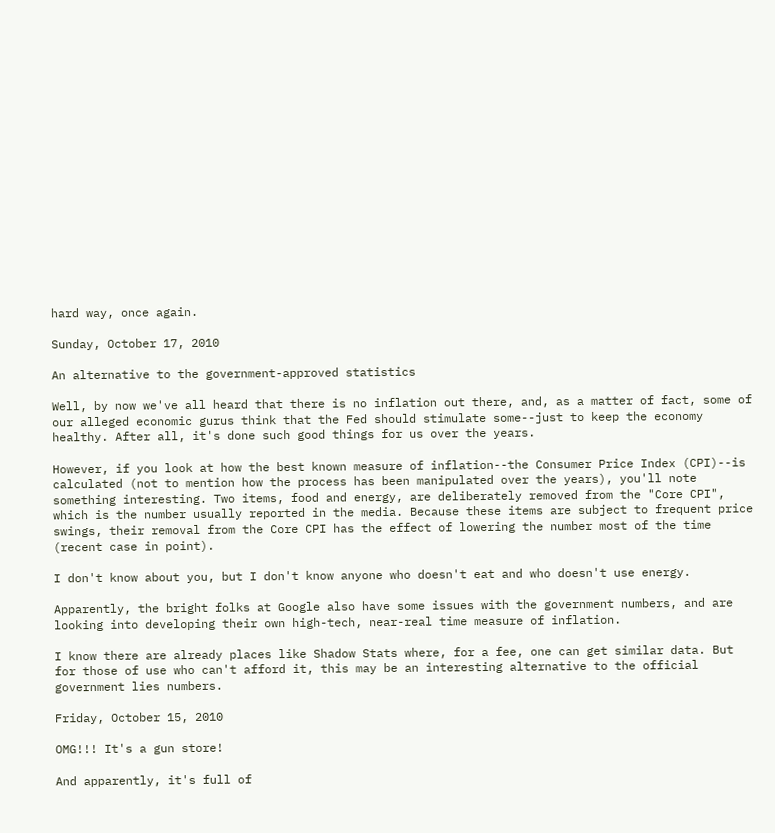hard way, once again.

Sunday, October 17, 2010

An alternative to the government-approved statistics

Well, by now we've all heard that there is no inflation out there, and, as a matter of fact, some of our alleged economic gurus think that the Fed should stimulate some--just to keep the economy healthy. After all, it's done such good things for us over the years.

However, if you look at how the best known measure of inflation--the Consumer Price Index (CPI)--is calculated (not to mention how the process has been manipulated over the years), you'll note something interesting. Two items, food and energy, are deliberately removed from the "Core CPI", which is the number usually reported in the media. Because these items are subject to frequent price swings, their removal from the Core CPI has the effect of lowering the number most of the time (recent case in point).

I don't know about you, but I don't know anyone who doesn't eat and who doesn't use energy.

Apparently, the bright folks at Google also have some issues with the government numbers, and are looking into developing their own high-tech, near-real time measure of inflation.

I know there are already places like Shadow Stats where, for a fee, one can get similar data. But for those of use who can't afford it, this may be an interesting alternative to the official government lies numbers.

Friday, October 15, 2010

OMG!!! It's a gun store!

And apparently, it's full of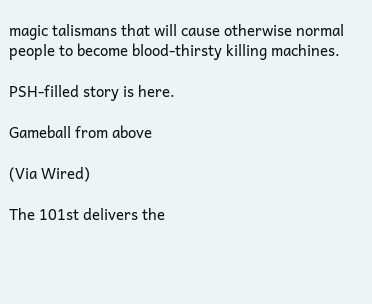magic talismans that will cause otherwise normal people to become blood-thirsty killing machines.

PSH-filled story is here.

Gameball from above

(Via Wired)

The 101st delivers the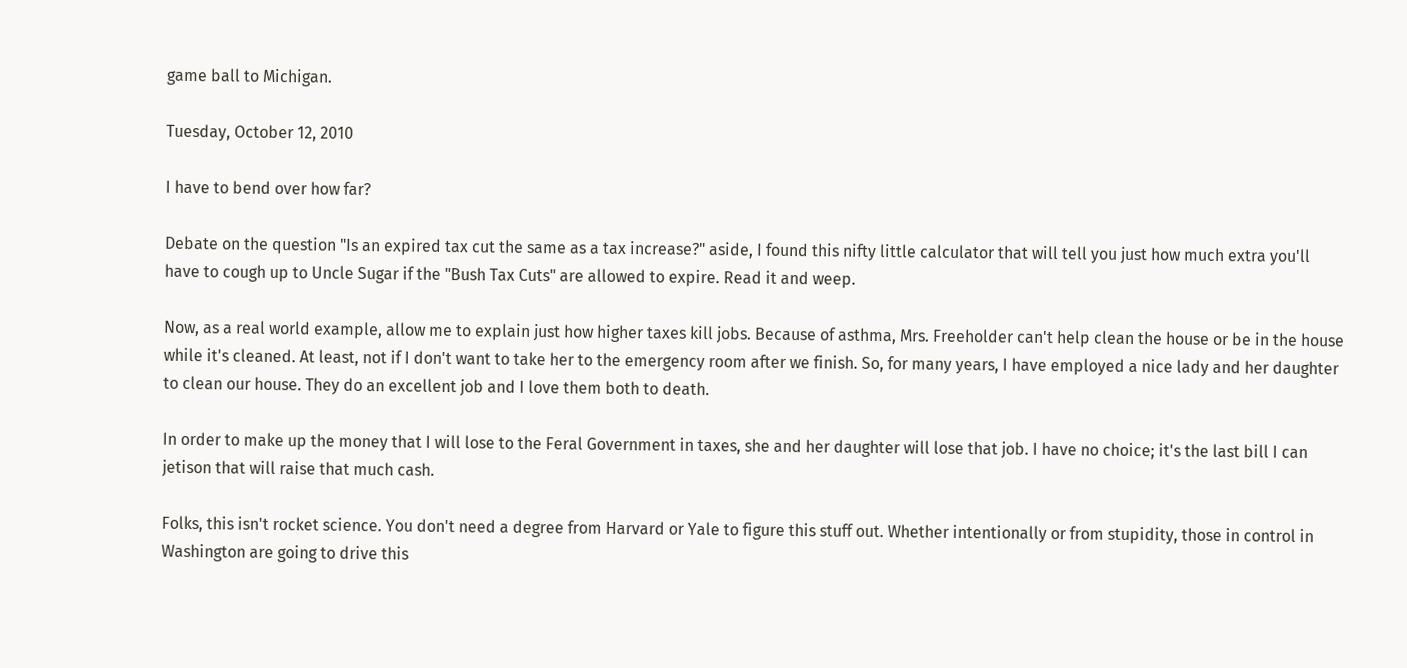game ball to Michigan.

Tuesday, October 12, 2010

I have to bend over how far?

Debate on the question "Is an expired tax cut the same as a tax increase?" aside, I found this nifty little calculator that will tell you just how much extra you'll have to cough up to Uncle Sugar if the "Bush Tax Cuts" are allowed to expire. Read it and weep.

Now, as a real world example, allow me to explain just how higher taxes kill jobs. Because of asthma, Mrs. Freeholder can't help clean the house or be in the house while it's cleaned. At least, not if I don't want to take her to the emergency room after we finish. So, for many years, I have employed a nice lady and her daughter to clean our house. They do an excellent job and I love them both to death.

In order to make up the money that I will lose to the Feral Government in taxes, she and her daughter will lose that job. I have no choice; it's the last bill I can jetison that will raise that much cash.

Folks, this isn't rocket science. You don't need a degree from Harvard or Yale to figure this stuff out. Whether intentionally or from stupidity, those in control in Washington are going to drive this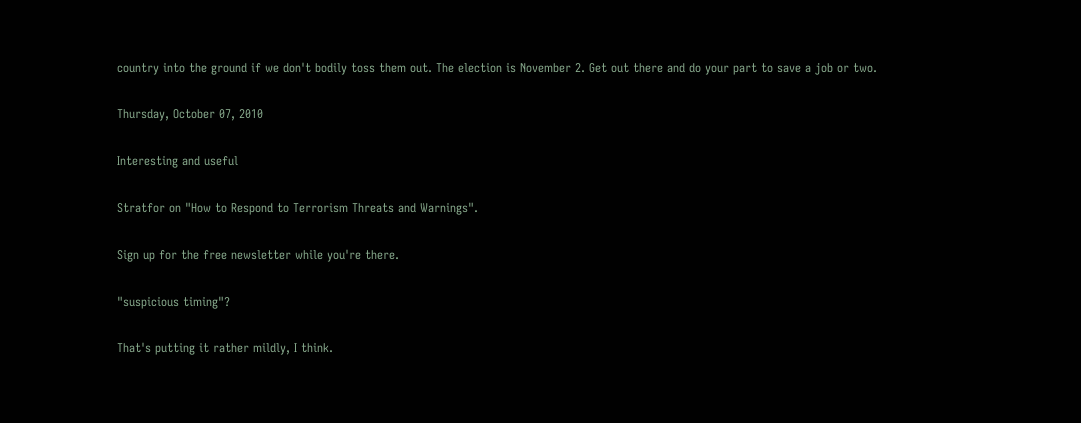country into the ground if we don't bodily toss them out. The election is November 2. Get out there and do your part to save a job or two.

Thursday, October 07, 2010

Interesting and useful

Stratfor on "How to Respond to Terrorism Threats and Warnings".

Sign up for the free newsletter while you're there.

"suspicious timing"?

That's putting it rather mildly, I think.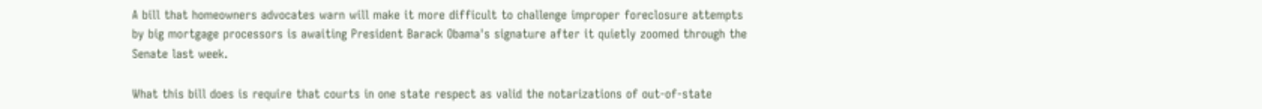A bill that homeowners advocates warn will make it more difficult to challenge improper foreclosure attempts by big mortgage processors is awaiting President Barack Obama's signature after it quietly zoomed through the Senate last week.

What this bill does is require that courts in one state respect as valid the notarizations of out-of-state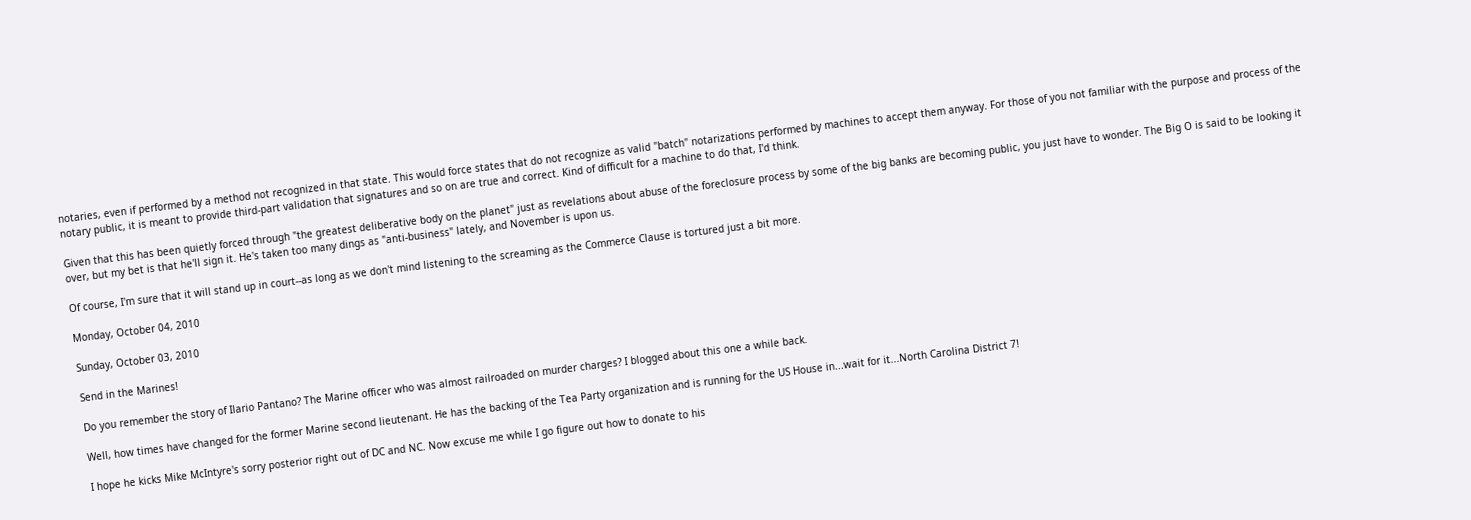notaries, even if performed by a method not recognized in that state. This would force states that do not recognize as valid "batch" notarizations performed by machines to accept them anyway. For those of you not familiar with the purpose and process of the notary public, it is meant to provide third-part validation that signatures and so on are true and correct. Kind of difficult for a machine to do that, I'd think.

Given that this has been quietly forced through "the greatest deliberative body on the planet" just as revelations about abuse of the foreclosure process by some of the big banks are becoming public, you just have to wonder. The Big O is said to be looking it over, but my bet is that he'll sign it. He's taken too many dings as "anti-business" lately, and November is upon us.

Of course, I'm sure that it will stand up in court--as long as we don't mind listening to the screaming as the Commerce Clause is tortured just a bit more.

Monday, October 04, 2010

Sunday, October 03, 2010

Send in the Marines!

Do you remember the story of Ilario Pantano? The Marine officer who was almost railroaded on murder charges? I blogged about this one a while back.

Well, how times have changed for the former Marine second lieutenant. He has the backing of the Tea Party organization and is running for the US House in...wait for it...North Carolina District 7!

I hope he kicks Mike McIntyre's sorry posterior right out of DC and NC. Now excuse me while I go figure out how to donate to his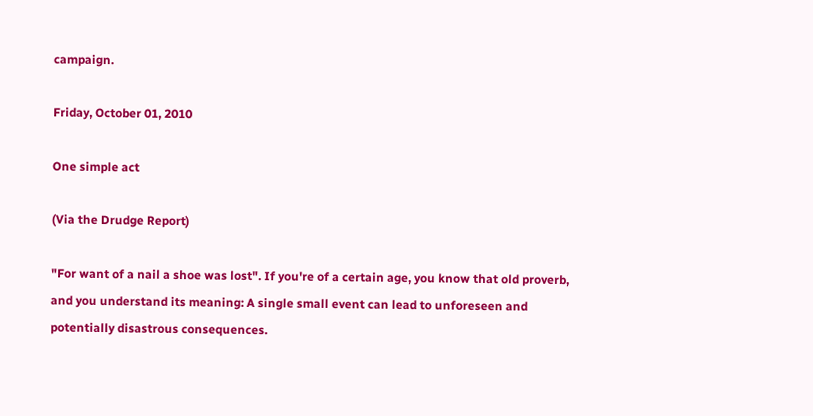campaign.

Friday, October 01, 2010

One simple act

(Via the Drudge Report)

"For want of a nail a shoe was lost". If you're of a certain age, you know that old proverb, and you understand its meaning: A single small event can lead to unforeseen and potentially disastrous consequences.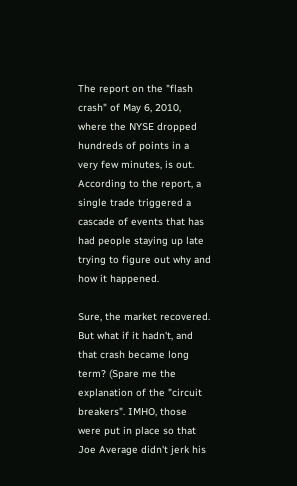The report on the "flash crash" of May 6, 2010, where the NYSE dropped hundreds of points in a very few minutes, is out. According to the report, a single trade triggered a cascade of events that has had people staying up late trying to figure out why and how it happened.

Sure, the market recovered. But what if it hadn't, and that crash became long term? (Spare me the explanation of the "circuit breakers". IMHO, those were put in place so that Joe Average didn't jerk his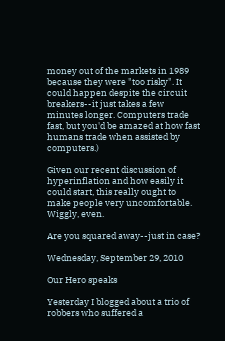money out of the markets in 1989 because they were "too risky". It could happen despite the circuit breakers--it just takes a few minutes longer. Computers trade fast, but you'd be amazed at how fast humans trade when assisted by computers.)

Given our recent discussion of hyperinflation and how easily it could start, this really ought to make people very uncomfortable. Wiggly, even.

Are you squared away--just in case?

Wednesday, September 29, 2010

Our Hero speaks

Yesterday I blogged about a trio of robbers who suffered a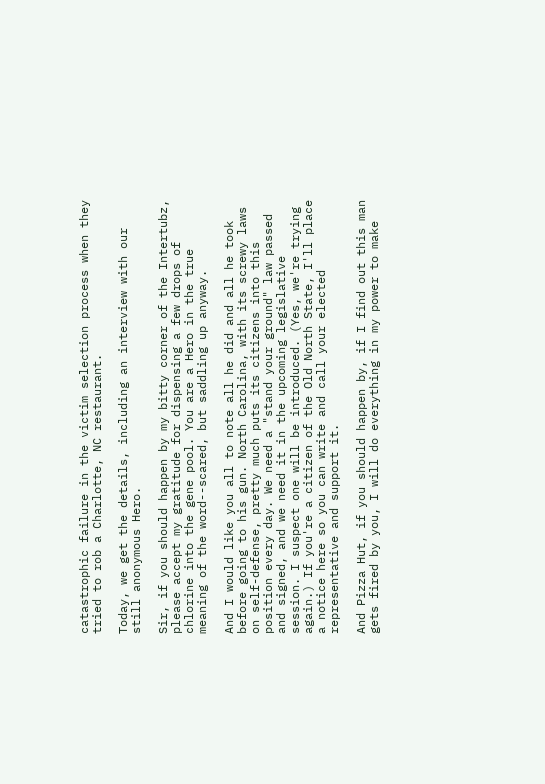catastrophic failure in the victim selection process when they tried to rob a Charlotte, NC restaurant.

Today, we get the details, including an interview with our still anonymous Hero.

Sir, if you should happen by my bitty corner of the Intertubz, please accept my gratitude for dispensing a few drops of chlorine into the gene pool. You are a Hero in the true meaning of the word--scared, but saddling up anyway.

And I would like you all to note all he did and all he took before going to his gun. North Carolina, with its screwy laws on self-defense, pretty much puts its citizens into this position every day. We need a "stand your ground" law passed and signed, and we need it in the upcoming legislative session. I suspect one will be introduced. (Yes, we're trying again.) If you're a citizen of the Old North State, I'll place a notice here so you can write and call your elected representative and support it.

And Pizza Hut, if you should happen by, if I find out this man gets fired by you, I will do everything in my power to make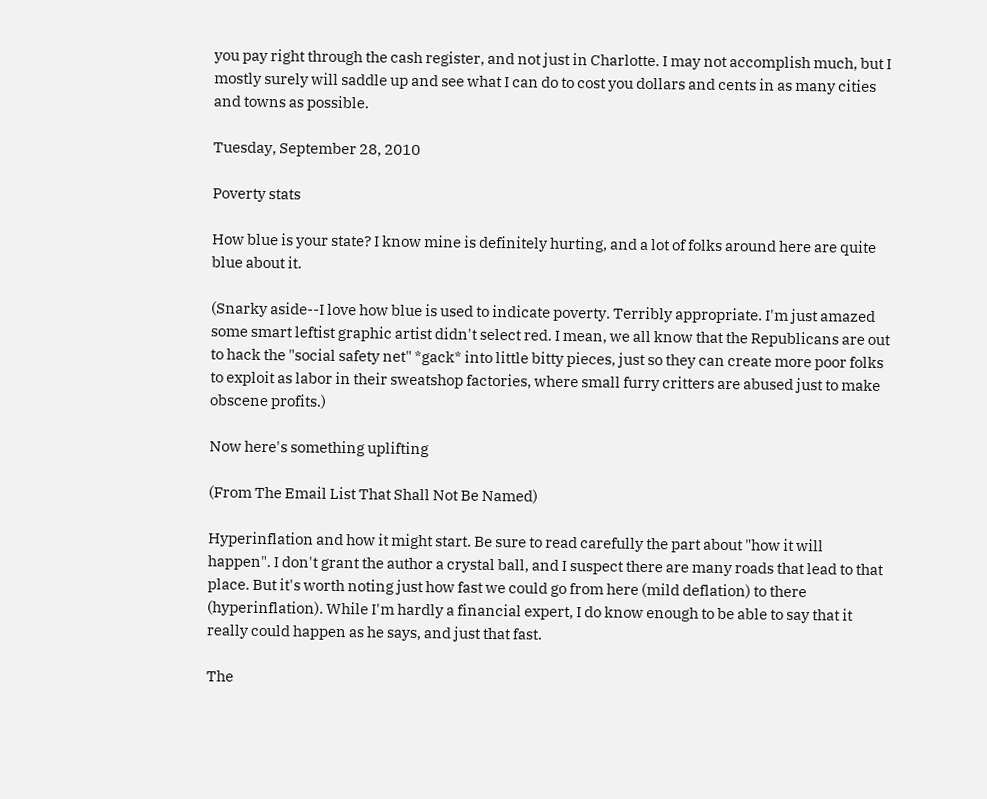you pay right through the cash register, and not just in Charlotte. I may not accomplish much, but I mostly surely will saddle up and see what I can do to cost you dollars and cents in as many cities and towns as possible.

Tuesday, September 28, 2010

Poverty stats

How blue is your state? I know mine is definitely hurting, and a lot of folks around here are quite blue about it.

(Snarky aside--I love how blue is used to indicate poverty. Terribly appropriate. I'm just amazed some smart leftist graphic artist didn't select red. I mean, we all know that the Republicans are out to hack the "social safety net" *gack* into little bitty pieces, just so they can create more poor folks to exploit as labor in their sweatshop factories, where small furry critters are abused just to make obscene profits.)

Now here's something uplifting

(From The Email List That Shall Not Be Named)

Hyperinflation and how it might start. Be sure to read carefully the part about "how it will happen". I don't grant the author a crystal ball, and I suspect there are many roads that lead to that place. But it's worth noting just how fast we could go from here (mild deflation) to there (hyperinflation). While I'm hardly a financial expert, I do know enough to be able to say that it really could happen as he says, and just that fast.

The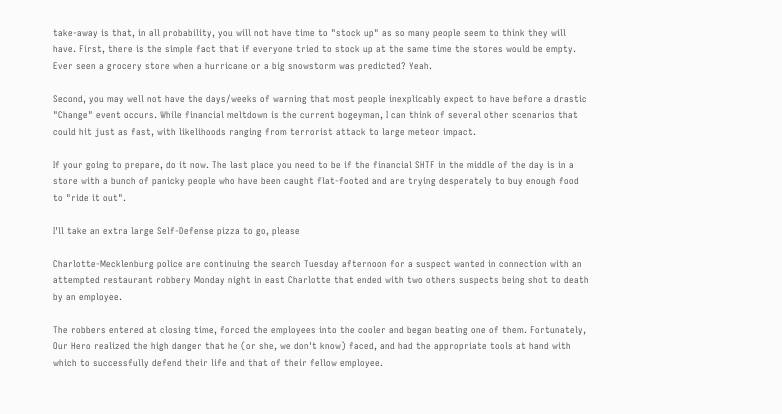take-away is that, in all probability, you will not have time to "stock up" as so many people seem to think they will have. First, there is the simple fact that if everyone tried to stock up at the same time the stores would be empty. Ever seen a grocery store when a hurricane or a big snowstorm was predicted? Yeah.

Second, you may well not have the days/weeks of warning that most people inexplicably expect to have before a drastic "Change" event occurs. While financial meltdown is the current bogeyman, I can think of several other scenarios that could hit just as fast, with likelihoods ranging from terrorist attack to large meteor impact.

If your going to prepare, do it now. The last place you need to be if the financial SHTF in the middle of the day is in a store with a bunch of panicky people who have been caught flat-footed and are trying desperately to buy enough food to "ride it out".

I'll take an extra large Self-Defense pizza to go, please

Charlotte-Mecklenburg police are continuing the search Tuesday afternoon for a suspect wanted in connection with an attempted restaurant robbery Monday night in east Charlotte that ended with two others suspects being shot to death by an employee.

The robbers entered at closing time, forced the employees into the cooler and began beating one of them. Fortunately, Our Hero realized the high danger that he (or she, we don't know) faced, and had the appropriate tools at hand with which to successfully defend their life and that of their fellow employee.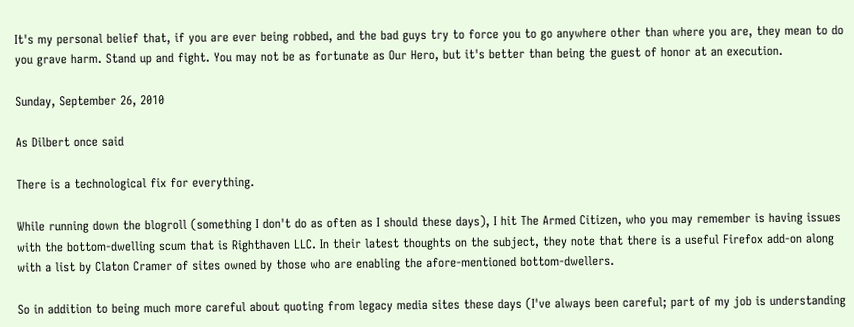It's my personal belief that, if you are ever being robbed, and the bad guys try to force you to go anywhere other than where you are, they mean to do you grave harm. Stand up and fight. You may not be as fortunate as Our Hero, but it's better than being the guest of honor at an execution.

Sunday, September 26, 2010

As Dilbert once said

There is a technological fix for everything.

While running down the blogroll (something I don't do as often as I should these days), I hit The Armed Citizen, who you may remember is having issues with the bottom-dwelling scum that is Righthaven LLC. In their latest thoughts on the subject, they note that there is a useful Firefox add-on along with a list by Claton Cramer of sites owned by those who are enabling the afore-mentioned bottom-dwellers.

So in addition to being much more careful about quoting from legacy media sites these days (I've always been careful; part of my job is understanding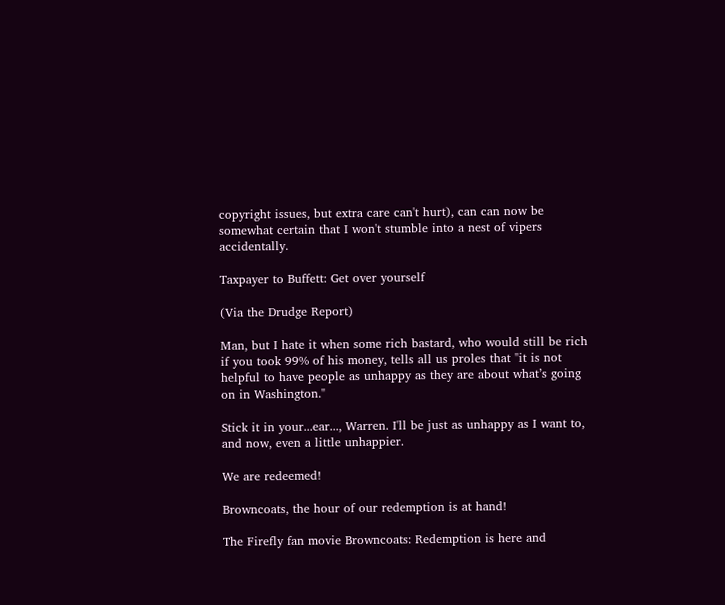copyright issues, but extra care can't hurt), can can now be somewhat certain that I won't stumble into a nest of vipers accidentally.

Taxpayer to Buffett: Get over yourself

(Via the Drudge Report)

Man, but I hate it when some rich bastard, who would still be rich if you took 99% of his money, tells all us proles that "it is not helpful to have people as unhappy as they are about what’s going on in Washington."

Stick it in your...ear..., Warren. I'll be just as unhappy as I want to, and now, even a little unhappier.

We are redeemed!

Browncoats, the hour of our redemption is at hand!

The Firefly fan movie Browncoats: Redemption is here and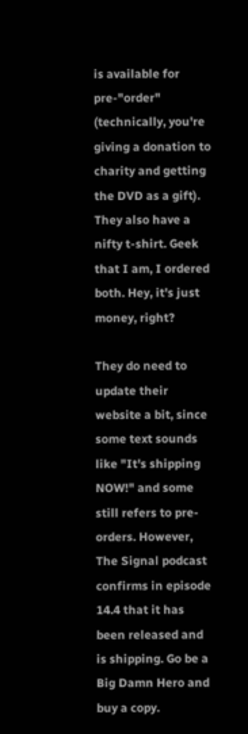is available for pre-"order" (technically, you're giving a donation to charity and getting the DVD as a gift). They also have a nifty t-shirt. Geek that I am, I ordered both. Hey, it's just money, right?

They do need to update their website a bit, since some text sounds like "It's shipping NOW!" and some still refers to pre-orders. However, The Signal podcast confirms in episode 14.4 that it has been released and is shipping. Go be a Big Damn Hero and buy a copy.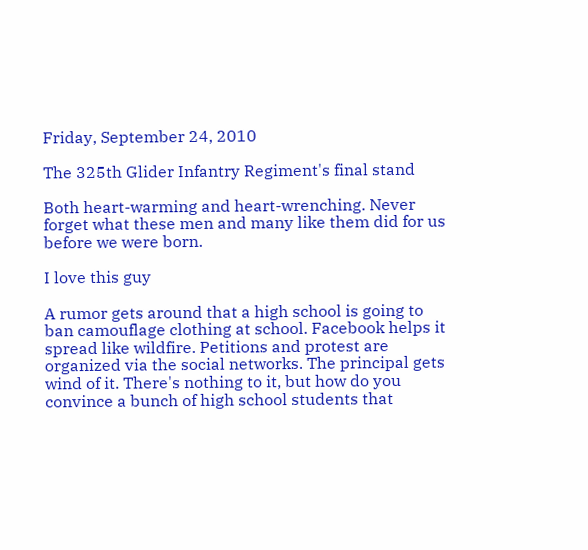Friday, September 24, 2010

The 325th Glider Infantry Regiment's final stand

Both heart-warming and heart-wrenching. Never forget what these men and many like them did for us before we were born.

I love this guy

A rumor gets around that a high school is going to ban camouflage clothing at school. Facebook helps it spread like wildfire. Petitions and protest are organized via the social networks. The principal gets wind of it. There's nothing to it, but how do you convince a bunch of high school students that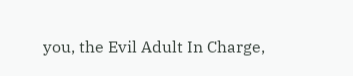you, the Evil Adult In Charge,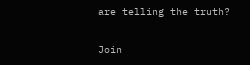are telling the truth?

Join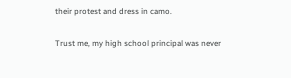their protest and dress in camo.

Trust me, my high school principal was never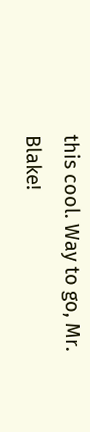this cool. Way to go, Mr. Blake!